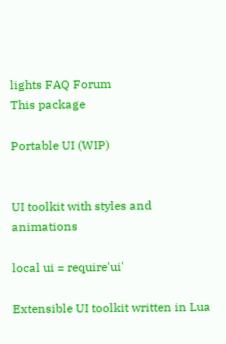lights FAQ Forum
This package

Portable UI (WIP)


UI toolkit with styles and animations

local ui = require'ui'

Extensible UI toolkit written in Lua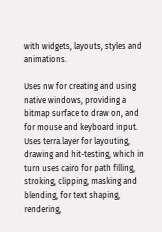with widgets, layouts, styles and animations.

Uses nw for creating and using native windows, providing a bitmap surface to draw on, and for mouse and keyboard input. Uses terra.layer for layouting, drawing and hit-testing, which in turn uses cairo for path filling, stroking, clipping, masking and blending, for text shaping, rendering,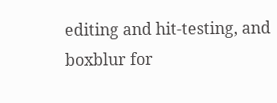editing and hit-testing, and boxblur for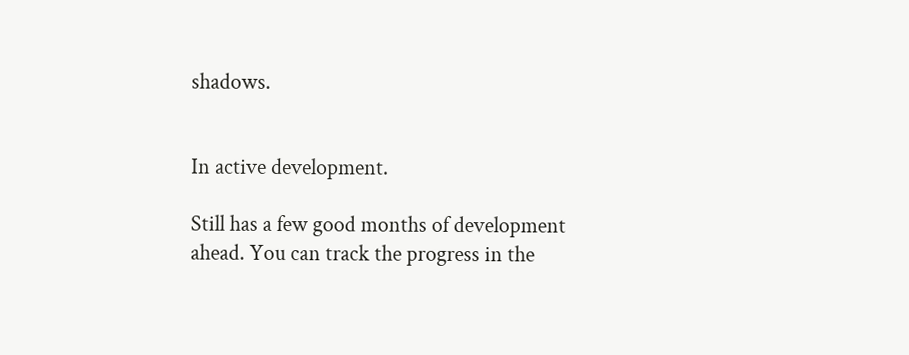shadows.


In active development.

Still has a few good months of development ahead. You can track the progress in the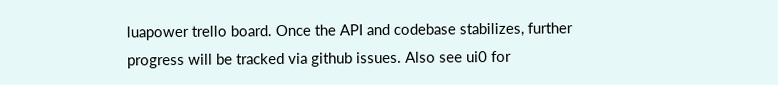luapower trello board. Once the API and codebase stabilizes, further progress will be tracked via github issues. Also see ui0 for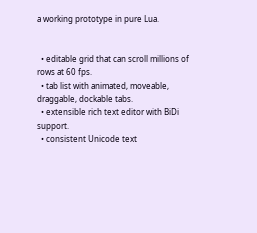a working prototype in pure Lua.


  • editable grid that can scroll millions of rows at 60 fps.
  • tab list with animated, moveable, draggable, dockable tabs.
  • extensible rich text editor with BiDi support.
  • consistent Unicode text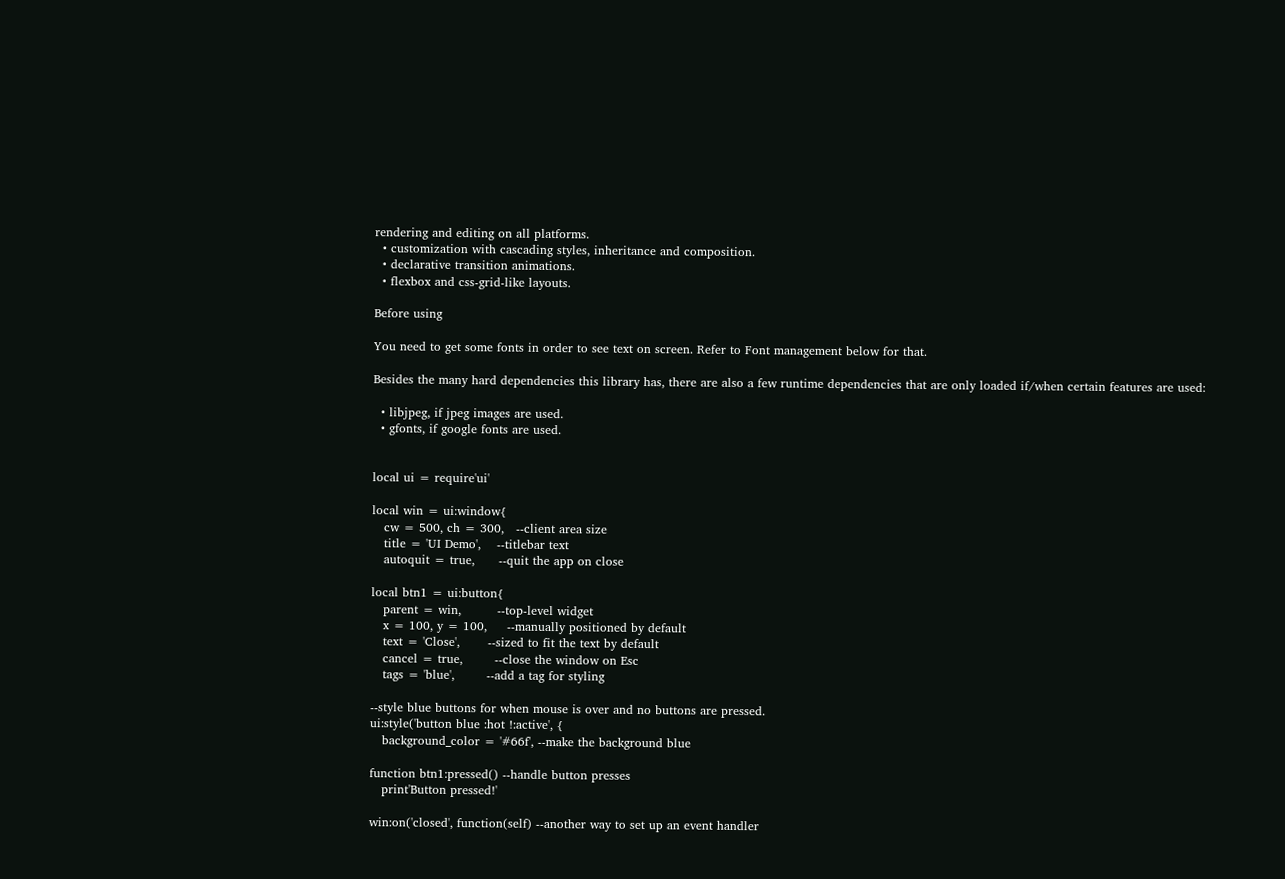rendering and editing on all platforms.
  • customization with cascading styles, inheritance and composition.
  • declarative transition animations.
  • flexbox and css-grid-like layouts.

Before using

You need to get some fonts in order to see text on screen. Refer to Font management below for that.

Besides the many hard dependencies this library has, there are also a few runtime dependencies that are only loaded if/when certain features are used:

  • libjpeg, if jpeg images are used.
  • gfonts, if google fonts are used.


local ui = require'ui'

local win = ui:window{
   cw = 500, ch = 300,   --client area size
   title = 'UI Demo',    --titlebar text
   autoquit = true,      --quit the app on close

local btn1 = ui:button{
   parent = win,         --top-level widget
   x = 100, y = 100,     --manually positioned by default
   text = 'Close',       --sized to fit the text by default
   cancel = true,        --close the window on Esc
   tags = 'blue',        --add a tag for styling

--style blue buttons for when mouse is over and no buttons are pressed.
ui:style('button blue :hot !:active', {
   background_color = '#66f', --make the background blue

function btn1:pressed() --handle button presses
   print'Button pressed!'

win:on('closed', function(self) --another way to set up an event handler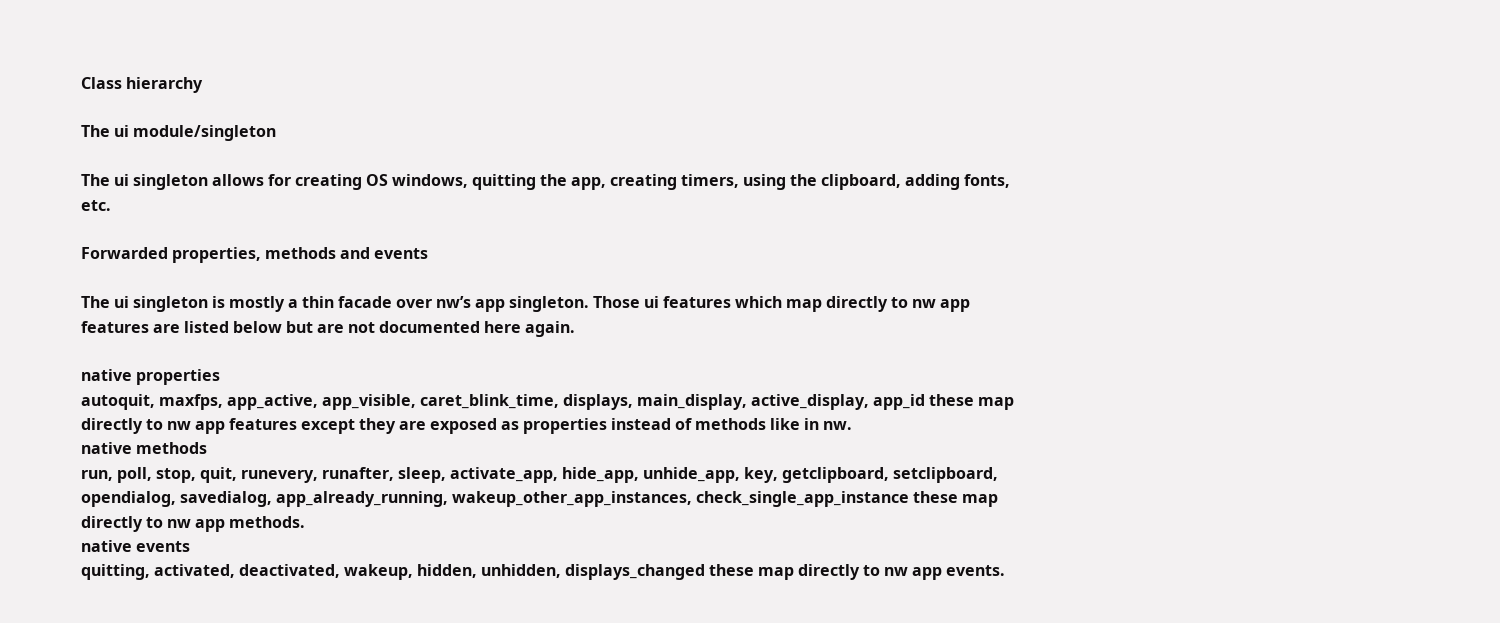Class hierarchy

The ui module/singleton

The ui singleton allows for creating OS windows, quitting the app, creating timers, using the clipboard, adding fonts, etc.

Forwarded properties, methods and events

The ui singleton is mostly a thin facade over nw’s app singleton. Those ui features which map directly to nw app features are listed below but are not documented here again.

native properties
autoquit, maxfps, app_active, app_visible, caret_blink_time, displays, main_display, active_display, app_id these map directly to nw app features except they are exposed as properties instead of methods like in nw.
native methods
run, poll, stop, quit, runevery, runafter, sleep, activate_app, hide_app, unhide_app, key, getclipboard, setclipboard, opendialog, savedialog, app_already_running, wakeup_other_app_instances, check_single_app_instance these map directly to nw app methods.
native events
quitting, activated, deactivated, wakeup, hidden, unhidden, displays_changed these map directly to nw app events.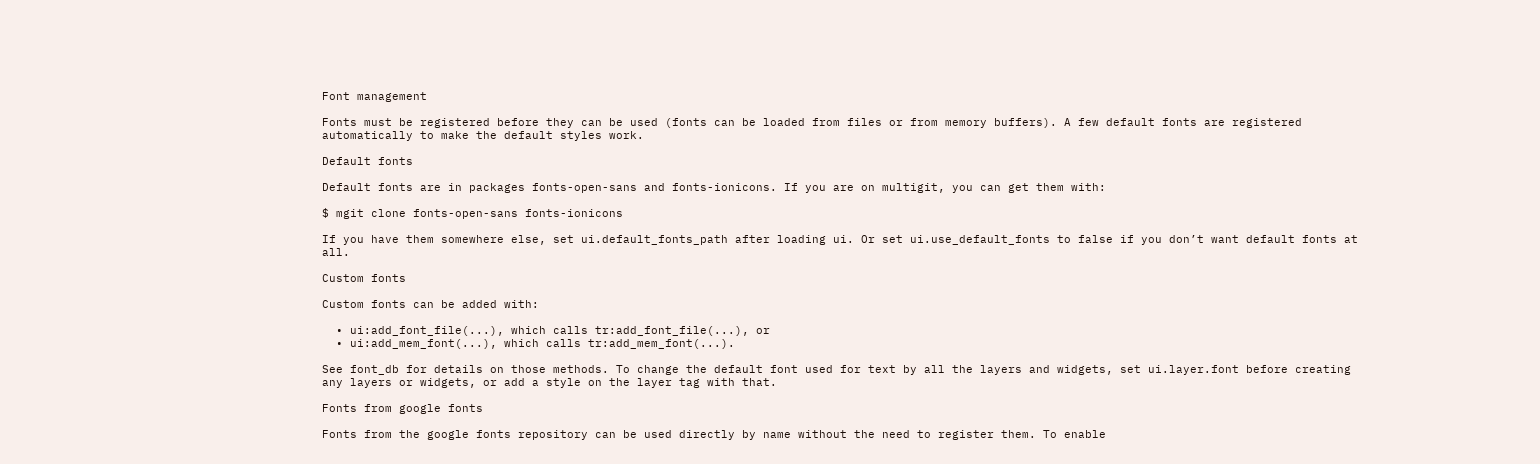Font management

Fonts must be registered before they can be used (fonts can be loaded from files or from memory buffers). A few default fonts are registered automatically to make the default styles work.

Default fonts

Default fonts are in packages fonts-open-sans and fonts-ionicons. If you are on multigit, you can get them with:

$ mgit clone fonts-open-sans fonts-ionicons

If you have them somewhere else, set ui.default_fonts_path after loading ui. Or set ui.use_default_fonts to false if you don’t want default fonts at all.

Custom fonts

Custom fonts can be added with:

  • ui:add_font_file(...), which calls tr:add_font_file(...), or
  • ui:add_mem_font(...), which calls tr:add_mem_font(...).

See font_db for details on those methods. To change the default font used for text by all the layers and widgets, set ui.layer.font before creating any layers or widgets, or add a style on the layer tag with that.

Fonts from google fonts

Fonts from the google fonts repository can be used directly by name without the need to register them. To enable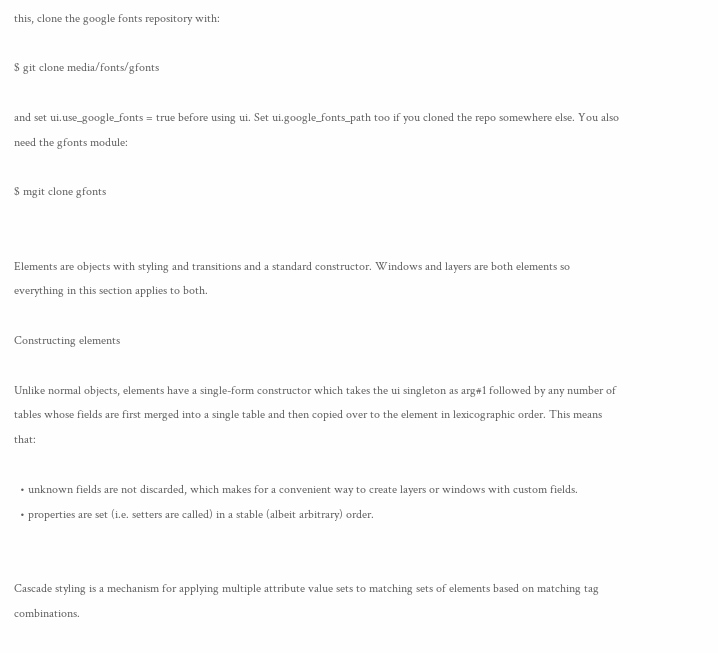this, clone the google fonts repository with:

$ git clone media/fonts/gfonts

and set ui.use_google_fonts = true before using ui. Set ui.google_fonts_path too if you cloned the repo somewhere else. You also need the gfonts module:

$ mgit clone gfonts


Elements are objects with styling and transitions and a standard constructor. Windows and layers are both elements so everything in this section applies to both.

Constructing elements

Unlike normal objects, elements have a single-form constructor which takes the ui singleton as arg#1 followed by any number of tables whose fields are first merged into a single table and then copied over to the element in lexicographic order. This means that:

  • unknown fields are not discarded, which makes for a convenient way to create layers or windows with custom fields.
  • properties are set (i.e. setters are called) in a stable (albeit arbitrary) order.


Cascade styling is a mechanism for applying multiple attribute value sets to matching sets of elements based on matching tag combinations.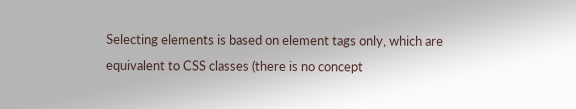Selecting elements is based on element tags only, which are equivalent to CSS classes (there is no concept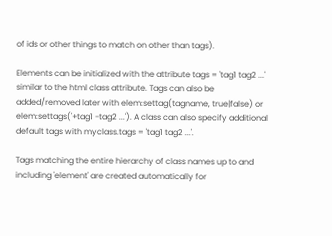of ids or other things to match on other than tags).

Elements can be initialized with the attribute tags = 'tag1 tag2 ...' similar to the html class attribute. Tags can also be added/removed later with elem:settag(tagname, true|false) or elem:settags('+tag1 -tag2 ...'). A class can also specify additional default tags with myclass.tags = 'tag1 tag2 ...'.

Tags matching the entire hierarchy of class names up to and including 'element' are created automatically for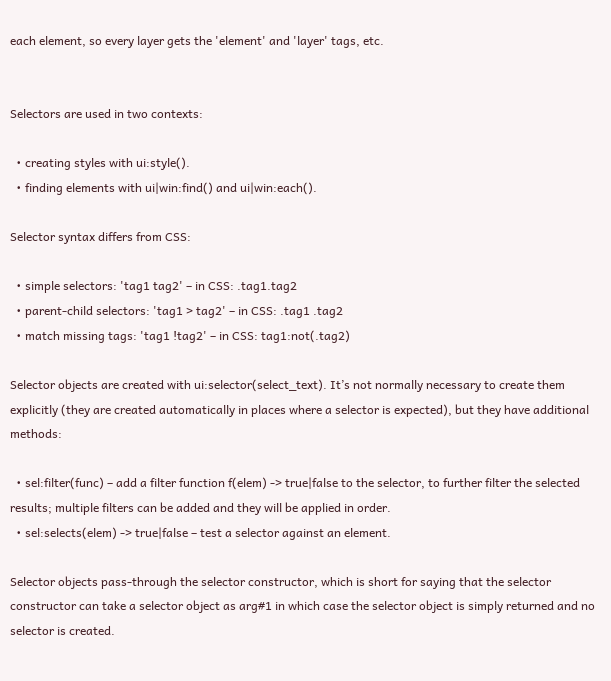each element, so every layer gets the 'element' and 'layer' tags, etc.


Selectors are used in two contexts:

  • creating styles with ui:style().
  • finding elements with ui|win:find() and ui|win:each().

Selector syntax differs from CSS:

  • simple selectors: 'tag1 tag2' – in CSS: .tag1.tag2
  • parent-child selectors: 'tag1 > tag2' – in CSS: .tag1 .tag2
  • match missing tags: 'tag1 !tag2' – in CSS: tag1:not(.tag2)

Selector objects are created with ui:selector(select_text). It’s not normally necessary to create them explicitly (they are created automatically in places where a selector is expected), but they have additional methods:

  • sel:filter(func) – add a filter function f(elem) -> true|false to the selector, to further filter the selected results; multiple filters can be added and they will be applied in order.
  • sel:selects(elem) -> true|false – test a selector against an element.

Selector objects pass-through the selector constructor, which is short for saying that the selector constructor can take a selector object as arg#1 in which case the selector object is simply returned and no selector is created.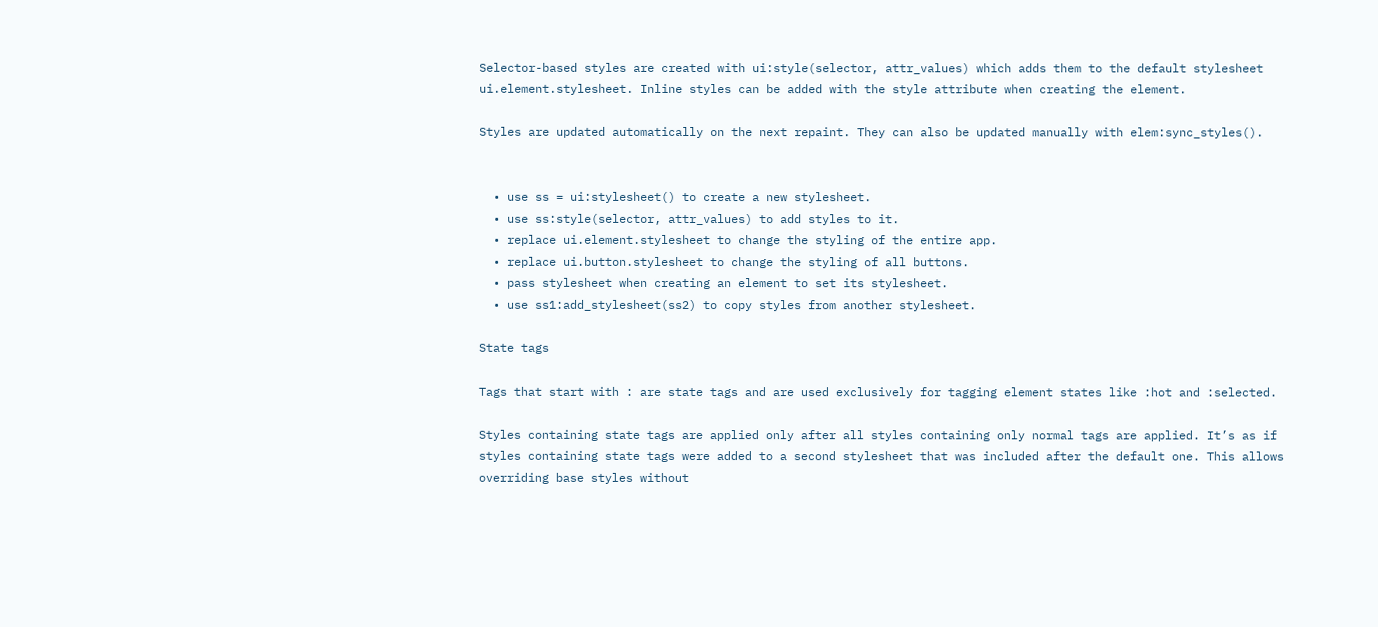Selector-based styles are created with ui:style(selector, attr_values) which adds them to the default stylesheet ui.element.stylesheet. Inline styles can be added with the style attribute when creating the element.

Styles are updated automatically on the next repaint. They can also be updated manually with elem:sync_styles().


  • use ss = ui:stylesheet() to create a new stylesheet.
  • use ss:style(selector, attr_values) to add styles to it.
  • replace ui.element.stylesheet to change the styling of the entire app.
  • replace ui.button.stylesheet to change the styling of all buttons.
  • pass stylesheet when creating an element to set its stylesheet.
  • use ss1:add_stylesheet(ss2) to copy styles from another stylesheet.

State tags

Tags that start with : are state tags and are used exclusively for tagging element states like :hot and :selected.

Styles containing state tags are applied only after all styles containing only normal tags are applied. It’s as if styles containing state tags were added to a second stylesheet that was included after the default one. This allows overriding base styles without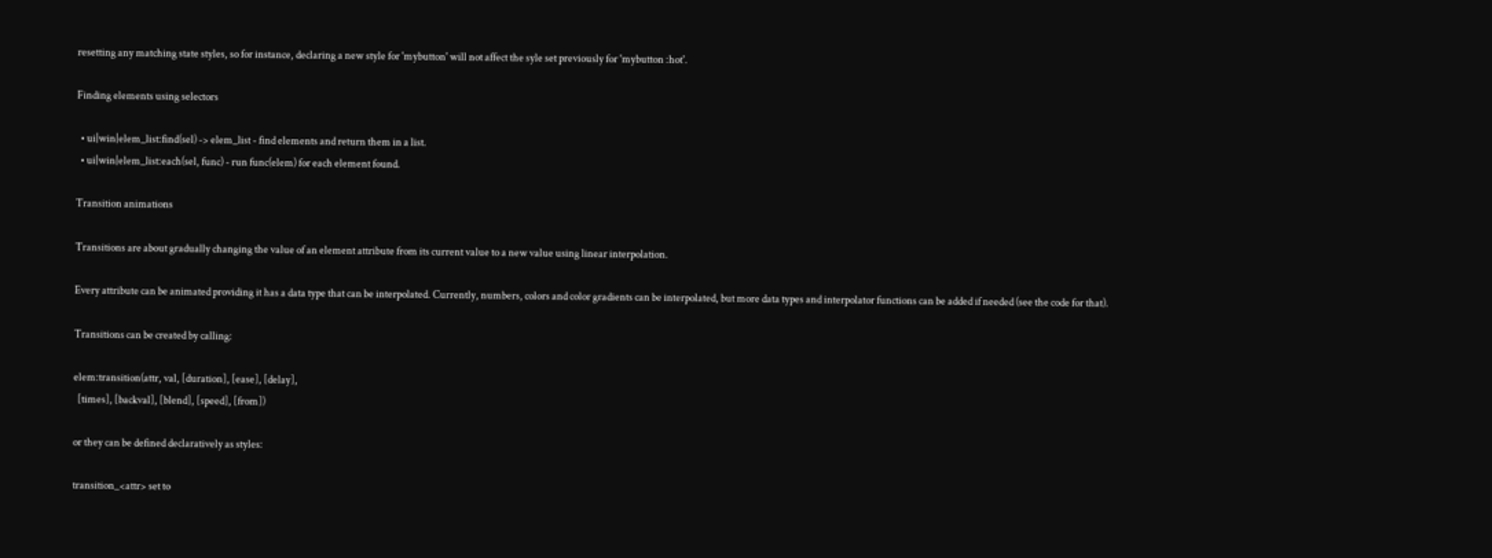resetting any matching state styles, so for instance, declaring a new style for 'mybutton' will not affect the syle set previously for 'mybutton :hot'.

Finding elements using selectors

  • ui|win|elem_list:find(sel) -> elem_list - find elements and return them in a list.
  • ui|win|elem_list:each(sel, func) - run func(elem) for each element found.

Transition animations

Transitions are about gradually changing the value of an element attribute from its current value to a new value using linear interpolation.

Every attribute can be animated providing it has a data type that can be interpolated. Currently, numbers, colors and color gradients can be interpolated, but more data types and interpolator functions can be added if needed (see the code for that).

Transitions can be created by calling:

elem:transition(attr, val, [duration], [ease], [delay],
  [times], [backval], [blend], [speed], [from])

or they can be defined declaratively as styles:

transition_<attr> set to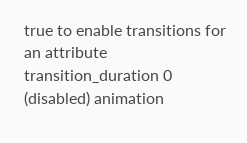true to enable transitions for an attribute
transition_duration 0 (disabled) animation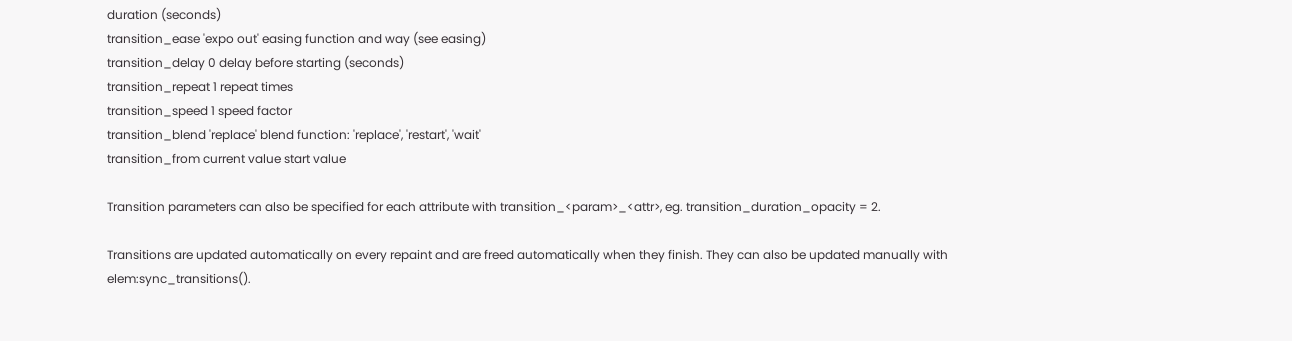duration (seconds)
transition_ease 'expo out' easing function and way (see easing)
transition_delay 0 delay before starting (seconds)
transition_repeat 1 repeat times
transition_speed 1 speed factor
transition_blend 'replace' blend function: 'replace', 'restart', 'wait'
transition_from current value start value

Transition parameters can also be specified for each attribute with transition_<param>_<attr>, eg. transition_duration_opacity = 2.

Transitions are updated automatically on every repaint and are freed automatically when they finish. They can also be updated manually with elem:sync_transitions().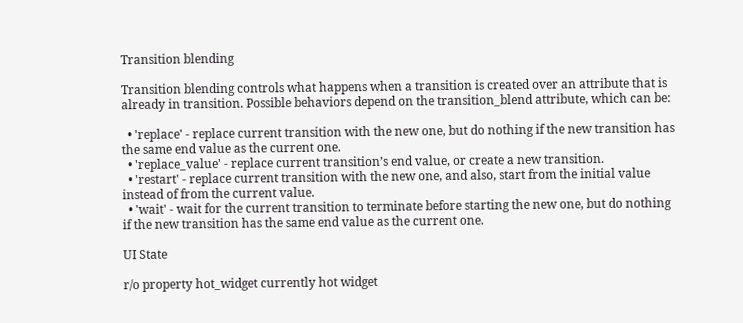Transition blending

Transition blending controls what happens when a transition is created over an attribute that is already in transition. Possible behaviors depend on the transition_blend attribute, which can be:

  • 'replace' - replace current transition with the new one, but do nothing if the new transition has the same end value as the current one.
  • 'replace_value' - replace current transition’s end value, or create a new transition.
  • 'restart' - replace current transition with the new one, and also, start from the initial value instead of from the current value.
  • 'wait' - wait for the current transition to terminate before starting the new one, but do nothing if the new transition has the same end value as the current one.

UI State

r/o property hot_widget currently hot widget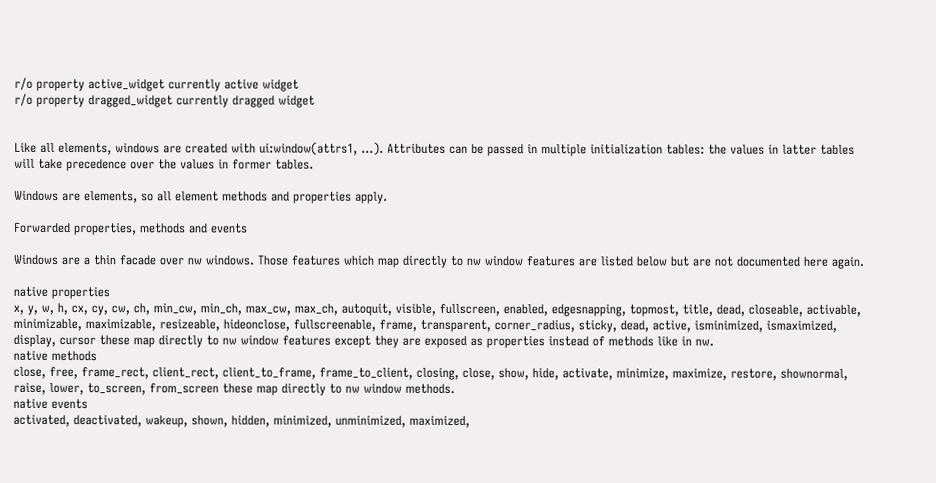r/o property active_widget currently active widget
r/o property dragged_widget currently dragged widget


Like all elements, windows are created with ui:window(attrs1, ...). Attributes can be passed in multiple initialization tables: the values in latter tables will take precedence over the values in former tables.

Windows are elements, so all element methods and properties apply.

Forwarded properties, methods and events

Windows are a thin facade over nw windows. Those features which map directly to nw window features are listed below but are not documented here again.

native properties
x, y, w, h, cx, cy, cw, ch, min_cw, min_ch, max_cw, max_ch, autoquit, visible, fullscreen, enabled, edgesnapping, topmost, title, dead, closeable, activable, minimizable, maximizable, resizeable, hideonclose, fullscreenable, frame, transparent, corner_radius, sticky, dead, active, isminimized, ismaximized, display, cursor these map directly to nw window features except they are exposed as properties instead of methods like in nw.
native methods
close, free, frame_rect, client_rect, client_to_frame, frame_to_client, closing, close, show, hide, activate, minimize, maximize, restore, shownormal, raise, lower, to_screen, from_screen these map directly to nw window methods.
native events
activated, deactivated, wakeup, shown, hidden, minimized, unminimized, maximized,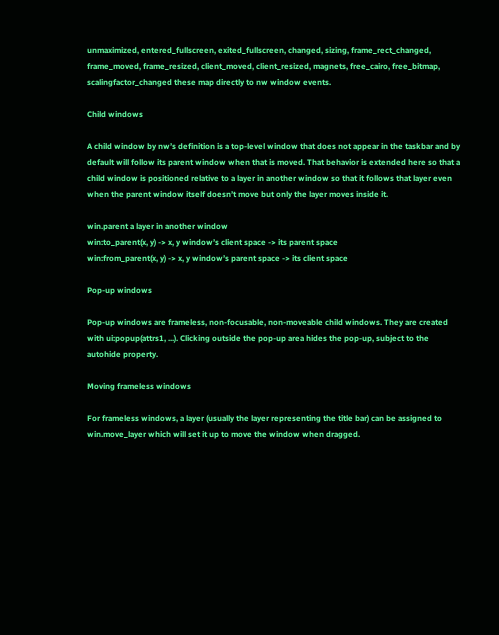unmaximized, entered_fullscreen, exited_fullscreen, changed, sizing, frame_rect_changed, frame_moved, frame_resized, client_moved, client_resized, magnets, free_cairo, free_bitmap, scalingfactor_changed these map directly to nw window events.

Child windows

A child window by nw’s definition is a top-level window that does not appear in the taskbar and by default will follow its parent window when that is moved. That behavior is extended here so that a child window is positioned relative to a layer in another window so that it follows that layer even when the parent window itself doesn’t move but only the layer moves inside it.

win.parent a layer in another window
win:to_parent(x, y) -> x, y window’s client space -> its parent space
win:from_parent(x, y) -> x, y window’s parent space -> its client space

Pop-up windows

Pop-up windows are frameless, non-focusable, non-moveable child windows. They are created with ui:popup(attrs1, ...). Clicking outside the pop-up area hides the pop-up, subject to the autohide property.

Moving frameless windows

For frameless windows, a layer (usually the layer representing the title bar) can be assigned to win.move_layer which will set it up to move the window when dragged.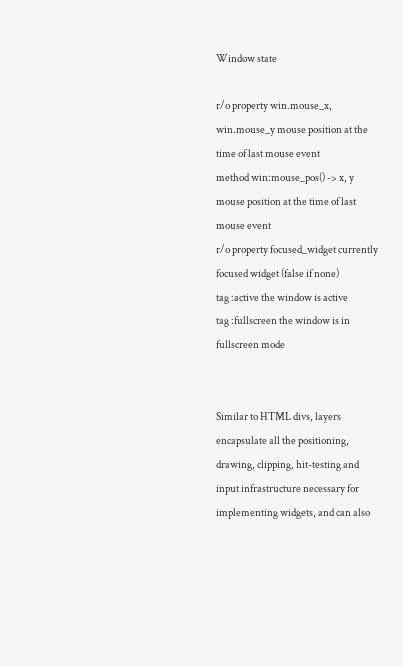Window state

r/o property win.mouse_x, win.mouse_y mouse position at the time of last mouse event
method win:mouse_pos() -> x, y mouse position at the time of last mouse event
r/o property focused_widget currently focused widget (false if none)
tag :active the window is active
tag :fullscreen the window is in fullscreen mode


Similar to HTML divs, layers encapsulate all the positioning, drawing, clipping, hit-testing and input infrastructure necessary for implementing widgets, and can also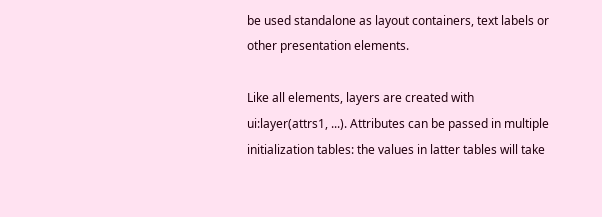be used standalone as layout containers, text labels or other presentation elements.

Like all elements, layers are created with ui:layer(attrs1, ...). Attributes can be passed in multiple initialization tables: the values in latter tables will take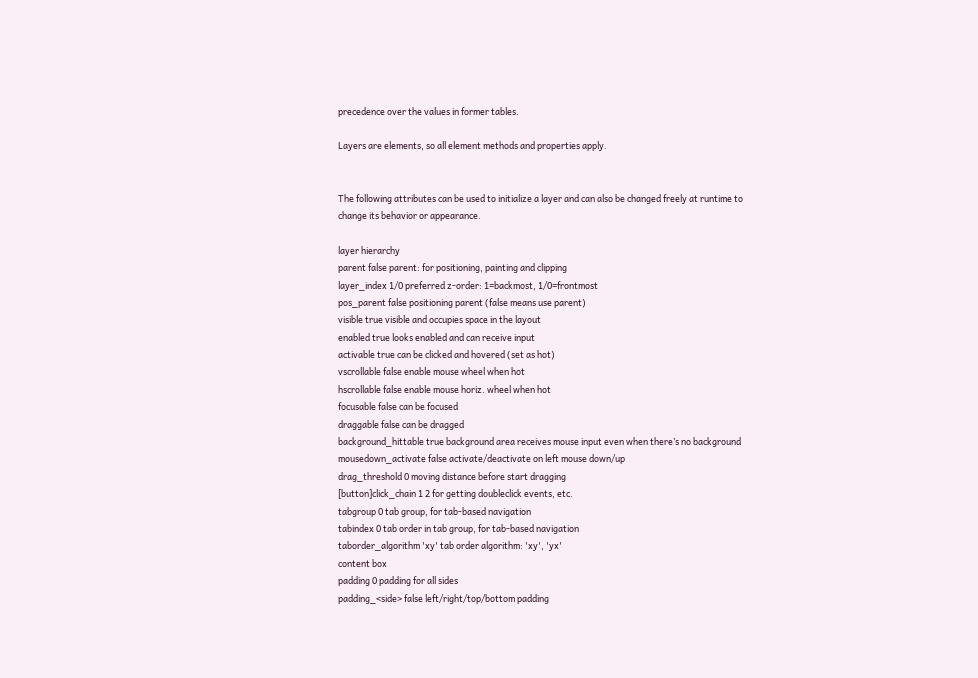precedence over the values in former tables.

Layers are elements, so all element methods and properties apply.


The following attributes can be used to initialize a layer and can also be changed freely at runtime to change its behavior or appearance.

layer hierarchy
parent false parent: for positioning, painting and clipping
layer_index 1/0 preferred z-order: 1=backmost, 1/0=frontmost
pos_parent false positioning parent (false means use parent)
visible true visible and occupies space in the layout
enabled true looks enabled and can receive input
activable true can be clicked and hovered (set as hot)
vscrollable false enable mouse wheel when hot
hscrollable false enable mouse horiz. wheel when hot
focusable false can be focused
draggable false can be dragged
background_hittable true background area receives mouse input even when there’s no background
mousedown_activate false activate/deactivate on left mouse down/up
drag_threshold 0 moving distance before start dragging
[button]click_chain 1 2 for getting doubleclick events, etc.
tabgroup 0 tab group, for tab-based navigation
tabindex 0 tab order in tab group, for tab-based navigation
taborder_algorithm 'xy' tab order algorithm: 'xy', 'yx'
content box
padding 0 padding for all sides
padding_<side> false left/right/top/bottom padding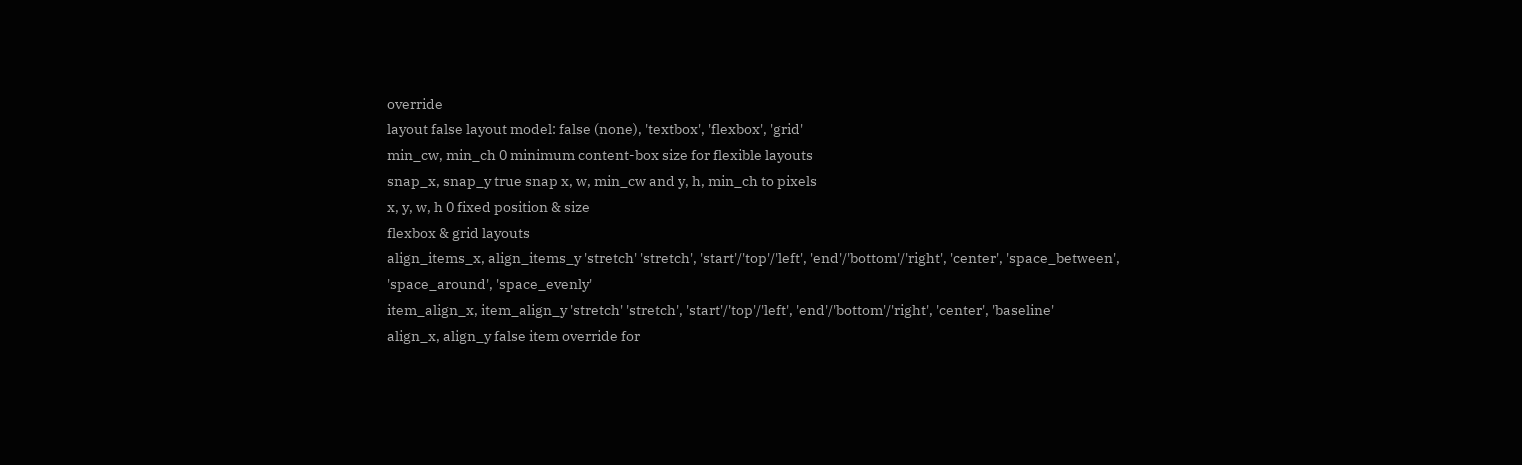override
layout false layout model: false (none), 'textbox', 'flexbox', 'grid'
min_cw, min_ch 0 minimum content-box size for flexible layouts
snap_x, snap_y true snap x, w, min_cw and y, h, min_ch to pixels
x, y, w, h 0 fixed position & size
flexbox & grid layouts
align_items_x, align_items_y 'stretch' 'stretch', 'start'/'top'/'left', 'end'/'bottom'/'right', 'center', 'space_between', 'space_around', 'space_evenly'
item_align_x, item_align_y 'stretch' 'stretch', 'start'/'top'/'left', 'end'/'bottom'/'right', 'center', 'baseline'
align_x, align_y false item override for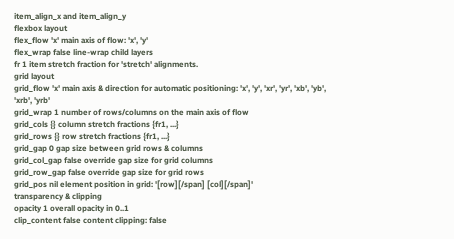item_align_x and item_align_y
flexbox layout
flex_flow 'x' main axis of flow: 'x', 'y'
flex_wrap false line-wrap child layers
fr 1 item stretch fraction for 'stretch' alignments.
grid layout
grid_flow 'x' main axis & direction for automatic positioning: 'x', 'y', 'xr', 'yr', 'xb', 'yb', 'xrb', 'yrb'
grid_wrap 1 number of rows/columns on the main axis of flow
grid_cols {} column stretch fractions {fr1, ...}
grid_rows {} row stretch fractions {fr1, ...}
grid_gap 0 gap size between grid rows & columns
grid_col_gap false override gap size for grid columns
grid_row_gap false override gap size for grid rows
grid_pos nil element position in grid: '[row][/span] [col][/span]'
transparency & clipping
opacity 1 overall opacity in 0..1
clip_content false content clipping: false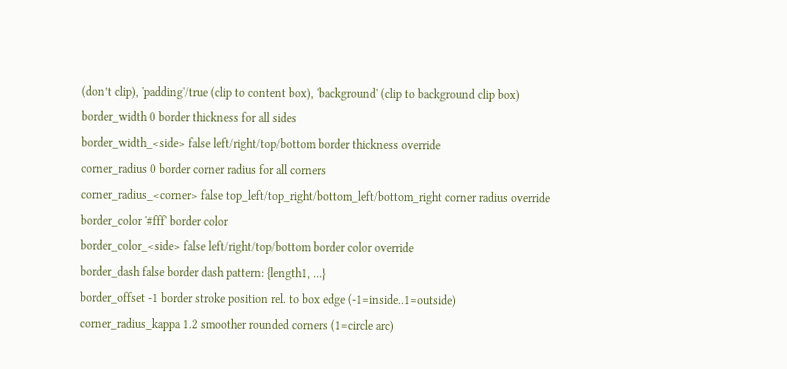(don’t clip), 'padding'/true (clip to content box), 'background' (clip to background clip box)
border_width 0 border thickness for all sides
border_width_<side> false left/right/top/bottom border thickness override
corner_radius 0 border corner radius for all corners
corner_radius_<corner> false top_left/top_right/bottom_left/bottom_right corner radius override
border_color '#fff' border color
border_color_<side> false left/right/top/bottom border color override
border_dash false border dash pattern: {length1, ...}
border_offset -1 border stroke position rel. to box edge (-1=inside..1=outside)
corner_radius_kappa 1.2 smoother rounded corners (1=circle arc)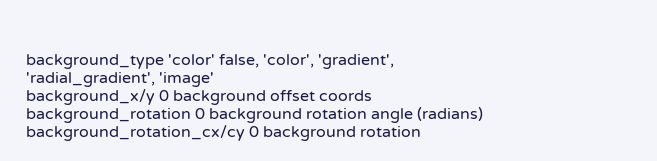background_type 'color' false, 'color', 'gradient', 'radial_gradient', 'image'
background_x/y 0 background offset coords
background_rotation 0 background rotation angle (radians)
background_rotation_cx/cy 0 background rotation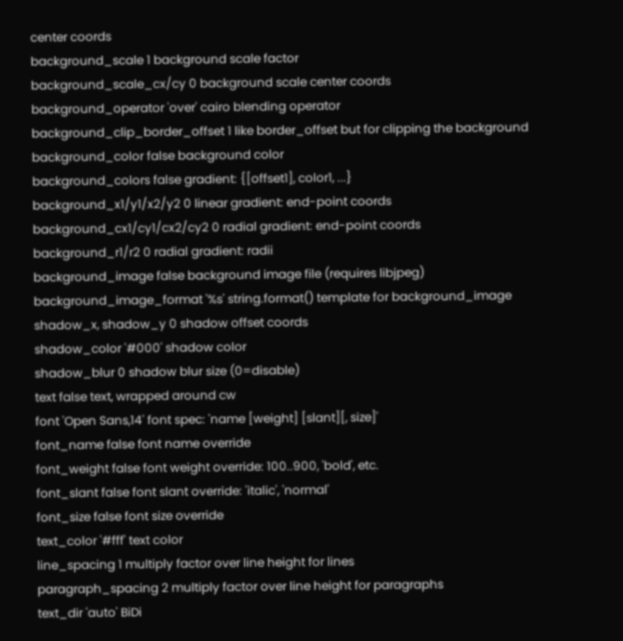center coords
background_scale 1 background scale factor
background_scale_cx/cy 0 background scale center coords
background_operator 'over' cairo blending operator
background_clip_border_offset 1 like border_offset but for clipping the background
background_color false background color
background_colors false gradient: {[offset1], color1, ...}
background_x1/y1/x2/y2 0 linear gradient: end-point coords
background_cx1/cy1/cx2/cy2 0 radial gradient: end-point coords
background_r1/r2 0 radial gradient: radii
background_image false background image file (requires libjpeg)
background_image_format '%s' string.format() template for background_image
shadow_x, shadow_y 0 shadow offset coords
shadow_color '#000' shadow color
shadow_blur 0 shadow blur size (0=disable)
text false text, wrapped around cw
font 'Open Sans,14' font spec: 'name [weight] [slant][, size]'
font_name false font name override
font_weight false font weight override: 100..900, 'bold', etc.
font_slant false font slant override: 'italic', 'normal'
font_size false font size override
text_color '#fff' text color
line_spacing 1 multiply factor over line height for lines
paragraph_spacing 2 multiply factor over line height for paragraphs
text_dir 'auto' BiDi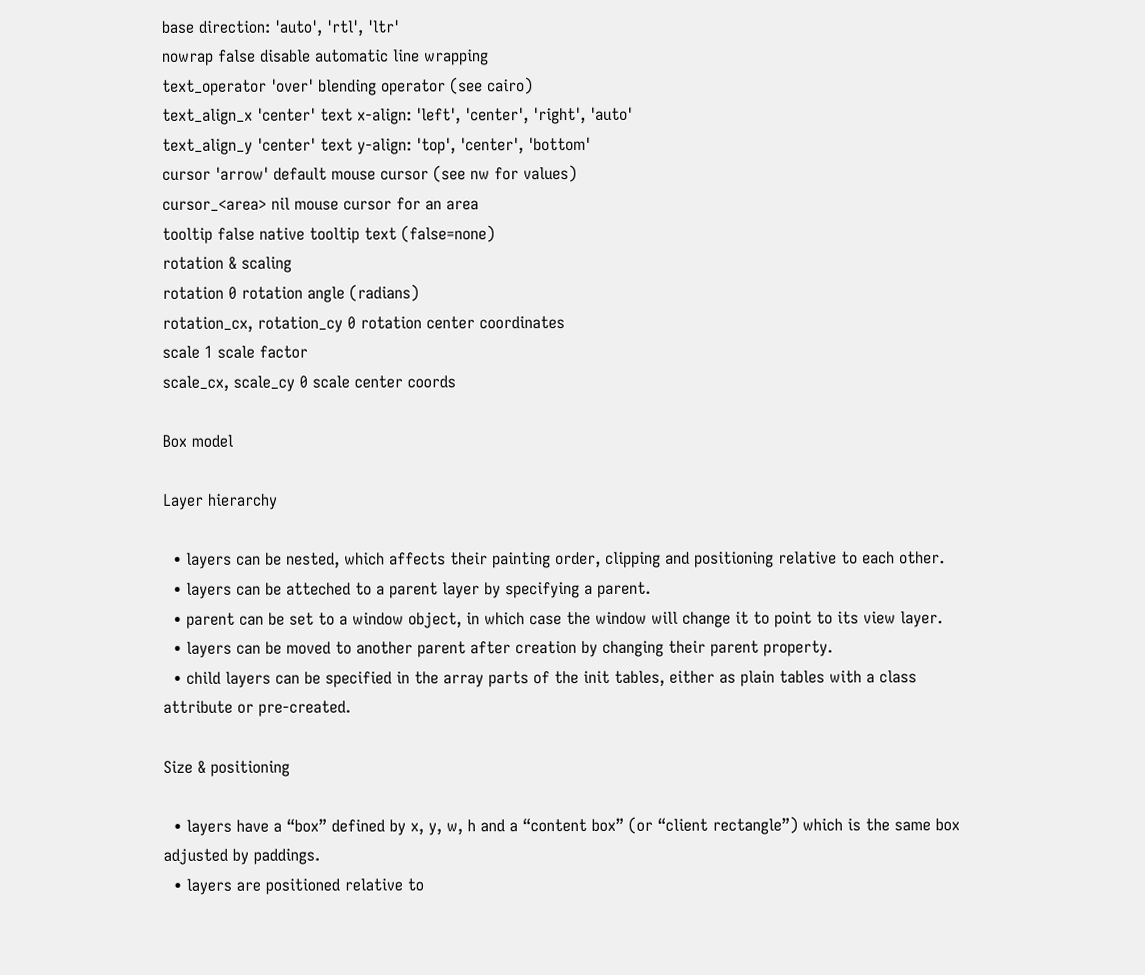base direction: 'auto', 'rtl', 'ltr'
nowrap false disable automatic line wrapping
text_operator 'over' blending operator (see cairo)
text_align_x 'center' text x-align: 'left', 'center', 'right', 'auto'
text_align_y 'center' text y-align: 'top', 'center', 'bottom'
cursor 'arrow' default mouse cursor (see nw for values)
cursor_<area> nil mouse cursor for an area
tooltip false native tooltip text (false=none)
rotation & scaling
rotation 0 rotation angle (radians)
rotation_cx, rotation_cy 0 rotation center coordinates
scale 1 scale factor
scale_cx, scale_cy 0 scale center coords

Box model

Layer hierarchy

  • layers can be nested, which affects their painting order, clipping and positioning relative to each other.
  • layers can be atteched to a parent layer by specifying a parent.
  • parent can be set to a window object, in which case the window will change it to point to its view layer.
  • layers can be moved to another parent after creation by changing their parent property.
  • child layers can be specified in the array parts of the init tables, either as plain tables with a class attribute or pre-created.

Size & positioning

  • layers have a “box” defined by x, y, w, h and a “content box” (or “client rectangle”) which is the same box adjusted by paddings.
  • layers are positioned relative to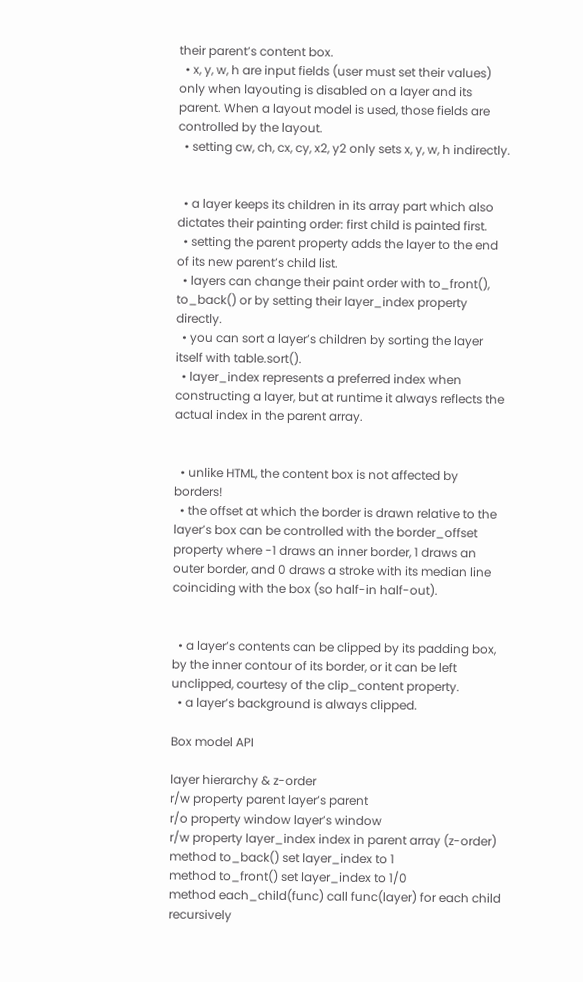their parent’s content box.
  • x, y, w, h are input fields (user must set their values) only when layouting is disabled on a layer and its parent. When a layout model is used, those fields are controlled by the layout.
  • setting cw, ch, cx, cy, x2, y2 only sets x, y, w, h indirectly.


  • a layer keeps its children in its array part which also dictates their painting order: first child is painted first.
  • setting the parent property adds the layer to the end of its new parent’s child list.
  • layers can change their paint order with to_front(), to_back() or by setting their layer_index property directly.
  • you can sort a layer’s children by sorting the layer itself with table.sort().
  • layer_index represents a preferred index when constructing a layer, but at runtime it always reflects the actual index in the parent array.


  • unlike HTML, the content box is not affected by borders!
  • the offset at which the border is drawn relative to the layer’s box can be controlled with the border_offset property where -1 draws an inner border, 1 draws an outer border, and 0 draws a stroke with its median line coinciding with the box (so half-in half-out).


  • a layer’s contents can be clipped by its padding box, by the inner contour of its border, or it can be left unclipped, courtesy of the clip_content property.
  • a layer’s background is always clipped.

Box model API

layer hierarchy & z-order
r/w property parent layer’s parent
r/o property window layer’s window
r/w property layer_index index in parent array (z-order)
method to_back() set layer_index to 1
method to_front() set layer_index to 1/0
method each_child(func) call func(layer) for each child recursively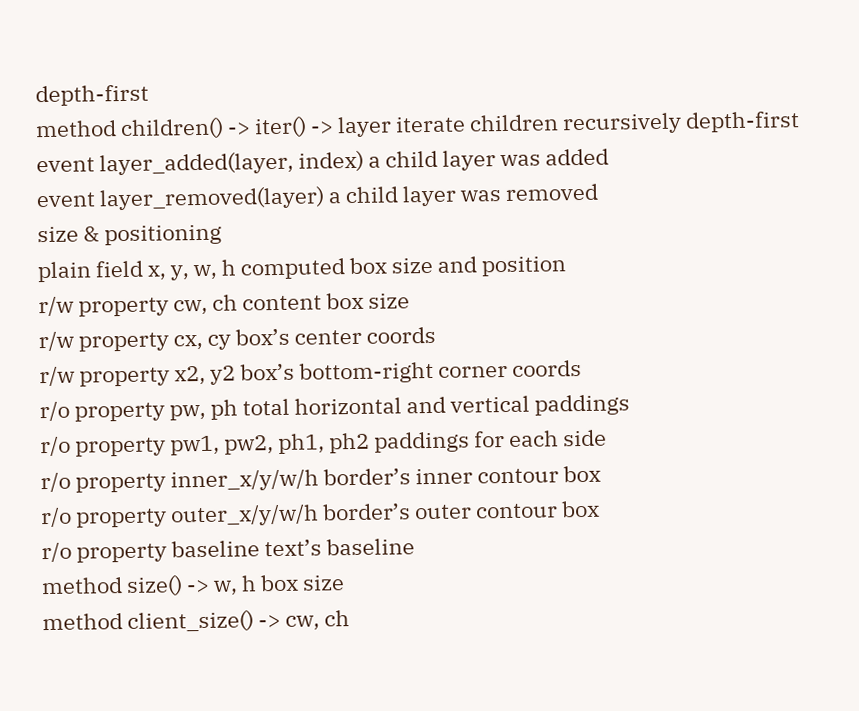depth-first
method children() -> iter() -> layer iterate children recursively depth-first
event layer_added(layer, index) a child layer was added
event layer_removed(layer) a child layer was removed
size & positioning
plain field x, y, w, h computed box size and position
r/w property cw, ch content box size
r/w property cx, cy box’s center coords
r/w property x2, y2 box’s bottom-right corner coords
r/o property pw, ph total horizontal and vertical paddings
r/o property pw1, pw2, ph1, ph2 paddings for each side
r/o property inner_x/y/w/h border’s inner contour box
r/o property outer_x/y/w/h border’s outer contour box
r/o property baseline text’s baseline
method size() -> w, h box size
method client_size() -> cw, ch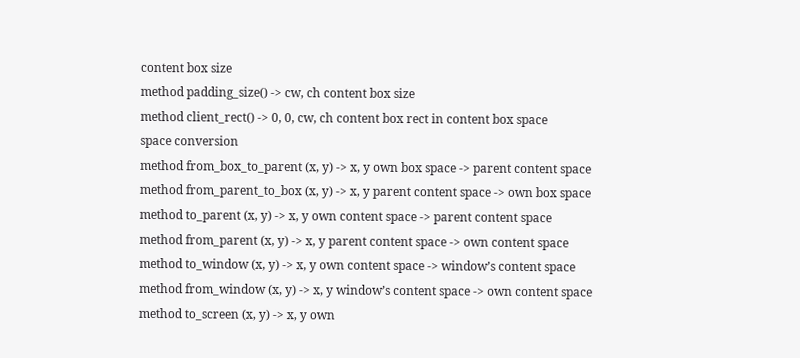content box size
method padding_size() -> cw, ch content box size
method client_rect() -> 0, 0, cw, ch content box rect in content box space
space conversion
method from_box_to_parent (x, y) -> x, y own box space -> parent content space
method from_parent_to_box (x, y) -> x, y parent content space -> own box space
method to_parent (x, y) -> x, y own content space -> parent content space
method from_parent (x, y) -> x, y parent content space -> own content space
method to_window (x, y) -> x, y own content space -> window’s content space
method from_window (x, y) -> x, y window’s content space -> own content space
method to_screen (x, y) -> x, y own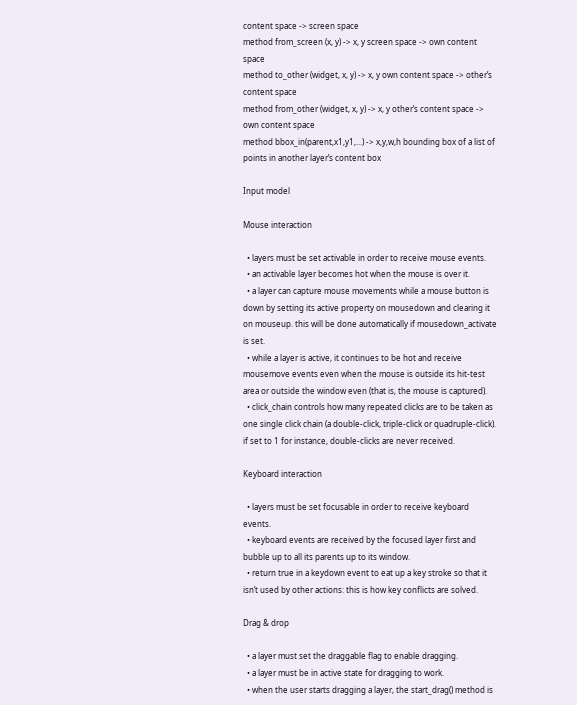content space -> screen space
method from_screen (x, y) -> x, y screen space -> own content space
method to_other (widget, x, y) -> x, y own content space -> other’s content space
method from_other (widget, x, y) -> x, y other’s content space -> own content space
method bbox_in(parent,x1,y1,...) -> x,y,w,h bounding box of a list of points in another layer’s content box

Input model

Mouse interaction

  • layers must be set activable in order to receive mouse events.
  • an activable layer becomes hot when the mouse is over it.
  • a layer can capture mouse movements while a mouse button is down by setting its active property on mousedown and clearing it on mouseup. this will be done automatically if mousedown_activate is set.
  • while a layer is active, it continues to be hot and receive mousemove events even when the mouse is outside its hit-test area or outside the window even (that is, the mouse is captured).
  • click_chain controls how many repeated clicks are to be taken as one single click chain (a double-click, triple-click or quadruple-click). if set to 1 for instance, double-clicks are never received.

Keyboard interaction

  • layers must be set focusable in order to receive keyboard events.
  • keyboard events are received by the focused layer first and bubble up to all its parents up to its window.
  • return true in a keydown event to eat up a key stroke so that it isn’t used by other actions: this is how key conflicts are solved.

Drag & drop

  • a layer must set the draggable flag to enable dragging.
  • a layer must be in active state for dragging to work.
  • when the user starts dragging a layer, the start_drag() method is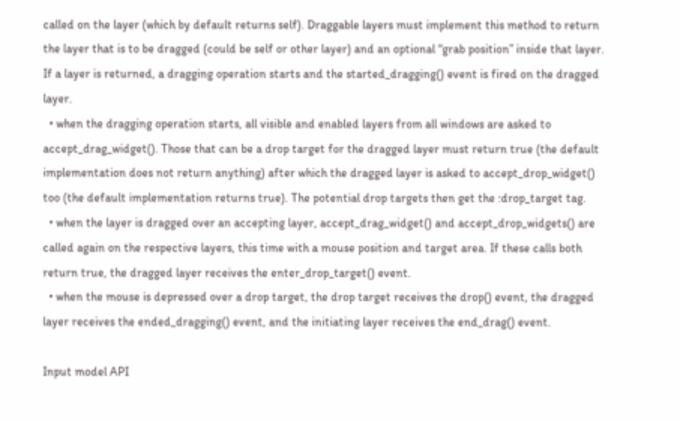called on the layer (which by default returns self). Draggable layers must implement this method to return the layer that is to be dragged (could be self or other layer) and an optional “grab position” inside that layer. If a layer is returned, a dragging operation starts and the started_dragging() event is fired on the dragged layer.
  • when the dragging operation starts, all visible and enabled layers from all windows are asked to accept_drag_widget(). Those that can be a drop target for the dragged layer must return true (the default implementation does not return anything) after which the dragged layer is asked to accept_drop_widget() too (the default implementation returns true). The potential drop targets then get the :drop_target tag.
  • when the layer is dragged over an accepting layer, accept_drag_widget() and accept_drop_widgets() are called again on the respective layers, this time with a mouse position and target area. If these calls both return true, the dragged layer receives the enter_drop_target() event.
  • when the mouse is depressed over a drop target, the drop target receives the drop() event, the dragged layer receives the ended_dragging() event, and the initiating layer receives the end_drag() event.

Input model API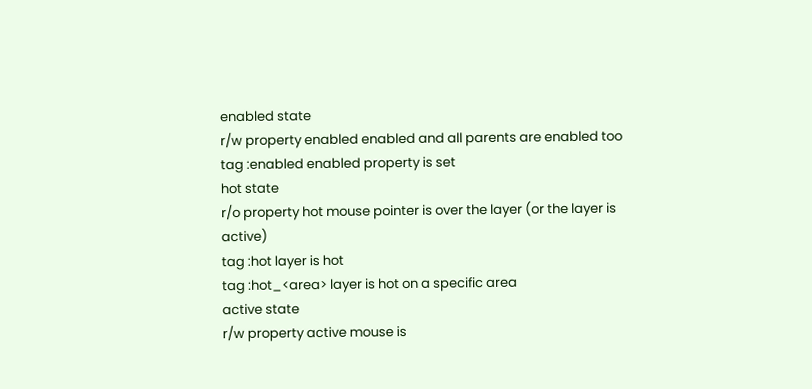enabled state
r/w property enabled enabled and all parents are enabled too
tag :enabled enabled property is set
hot state
r/o property hot mouse pointer is over the layer (or the layer is active)
tag :hot layer is hot
tag :hot_<area> layer is hot on a specific area
active state
r/w property active mouse is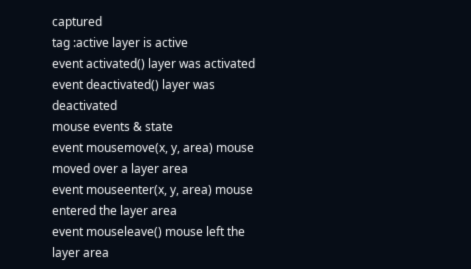captured
tag :active layer is active
event activated() layer was activated
event deactivated() layer was deactivated
mouse events & state
event mousemove(x, y, area) mouse moved over a layer area
event mouseenter(x, y, area) mouse entered the layer area
event mouseleave() mouse left the layer area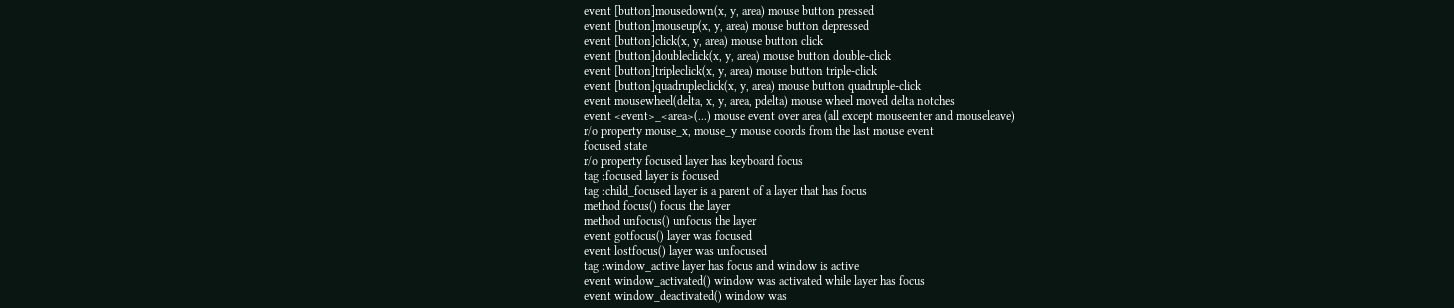event [button]mousedown(x, y, area) mouse button pressed
event [button]mouseup(x, y, area) mouse button depressed
event [button]click(x, y, area) mouse button click
event [button]doubleclick(x, y, area) mouse button double-click
event [button]tripleclick(x, y, area) mouse button triple-click
event [button]quadrupleclick(x, y, area) mouse button quadruple-click
event mousewheel(delta, x, y, area, pdelta) mouse wheel moved delta notches
event <event>_<area>(...) mouse event over area (all except mouseenter and mouseleave)
r/o property mouse_x, mouse_y mouse coords from the last mouse event
focused state
r/o property focused layer has keyboard focus
tag :focused layer is focused
tag :child_focused layer is a parent of a layer that has focus
method focus() focus the layer
method unfocus() unfocus the layer
event gotfocus() layer was focused
event lostfocus() layer was unfocused
tag :window_active layer has focus and window is active
event window_activated() window was activated while layer has focus
event window_deactivated() window was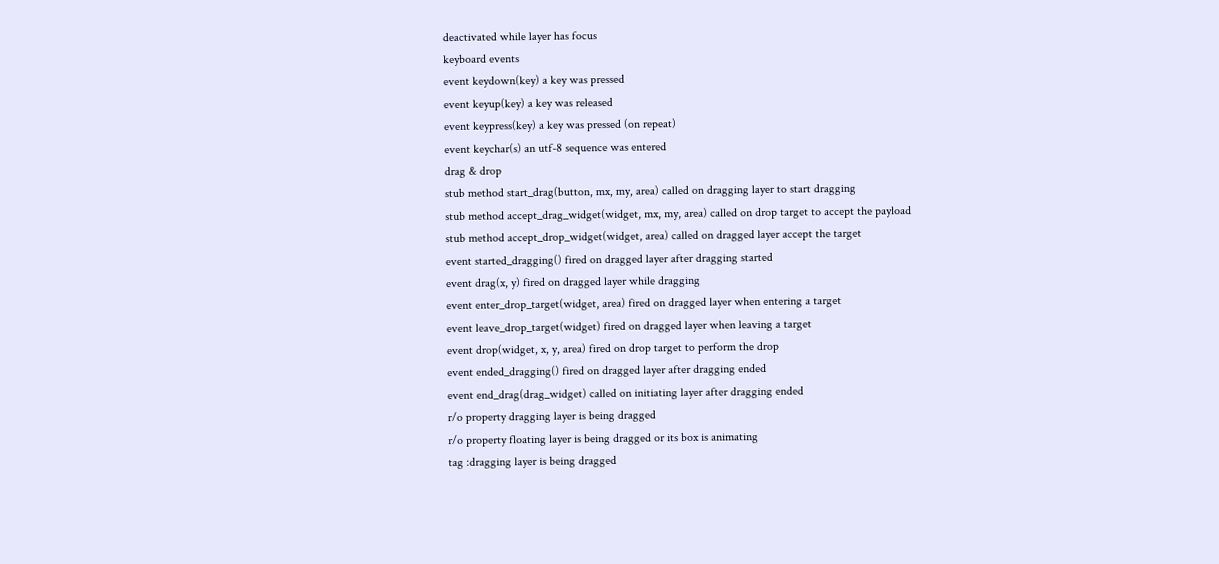deactivated while layer has focus
keyboard events
event keydown(key) a key was pressed
event keyup(key) a key was released
event keypress(key) a key was pressed (on repeat)
event keychar(s) an utf-8 sequence was entered
drag & drop
stub method start_drag(button, mx, my, area) called on dragging layer to start dragging
stub method accept_drag_widget(widget, mx, my, area) called on drop target to accept the payload
stub method accept_drop_widget(widget, area) called on dragged layer accept the target
event started_dragging() fired on dragged layer after dragging started
event drag(x, y) fired on dragged layer while dragging
event enter_drop_target(widget, area) fired on dragged layer when entering a target
event leave_drop_target(widget) fired on dragged layer when leaving a target
event drop(widget, x, y, area) fired on drop target to perform the drop
event ended_dragging() fired on dragged layer after dragging ended
event end_drag(drag_widget) called on initiating layer after dragging ended
r/o property dragging layer is being dragged
r/o property floating layer is being dragged or its box is animating
tag :dragging layer is being dragged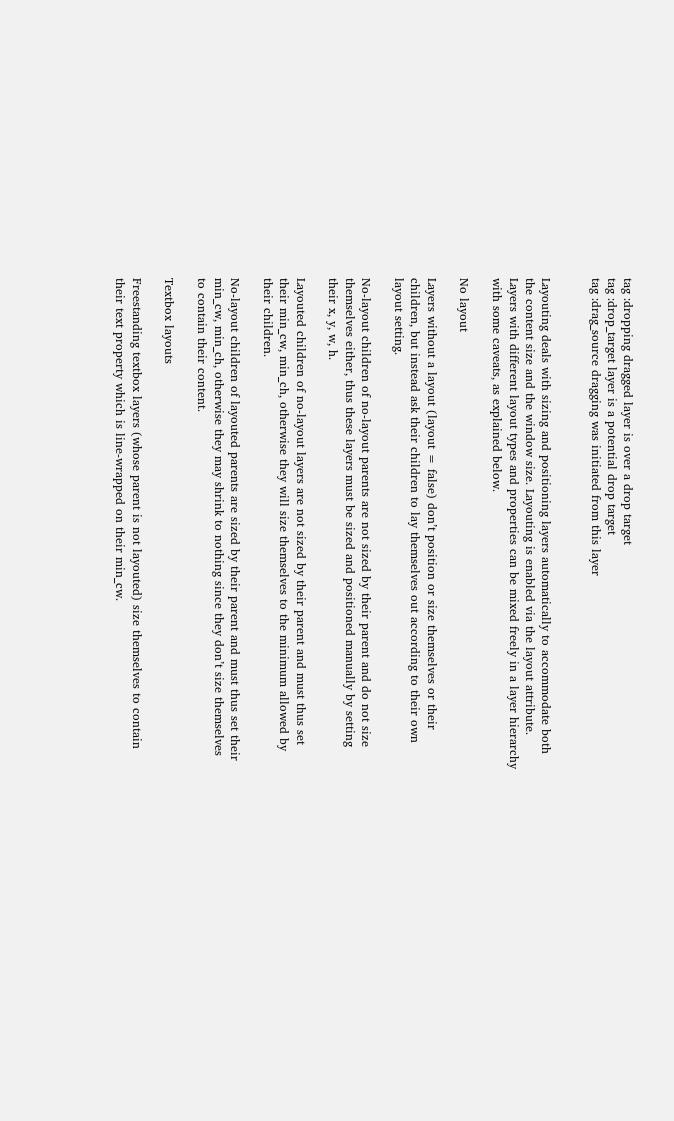tag :dropping dragged layer is over a drop target
tag :drop_target layer is a potential drop target
tag :drag_source dragging was initiated from this layer


Layouting deals with sizing and positioning layers automatically to accommodate both the content size and the window size. Layouting is enabled via the layout attribute. Layers with different layout types and properties can be mixed freely in a layer hierarchy with some caveats, as explained below.

No layout

Layers without a layout (layout = false) don’t position or size themselves or their children, but instead ask their children to lay themselves out according to their own layout setting.

No-layout children of no-layout parents are not sized by their parent and do not size themselves either, thus these layers must be sized and positioned manually by setting their x, y, w, h.

Layouted children of no-layout layers are not sized by their parent and must thus set their min_cw, min_ch, otherwise they will size themselves to the minimum allowed by their children.

No-layout children of layouted parents are sized by their parent and must thus set their min_cw, min_ch, otherwise they may shrink to nothing since they don’t size themselves to contain their content.

Textbox layouts

Freestanding textbox layers (whose parent is not layouted) size themselves to contain their text property which is line-wrapped on their min_cw.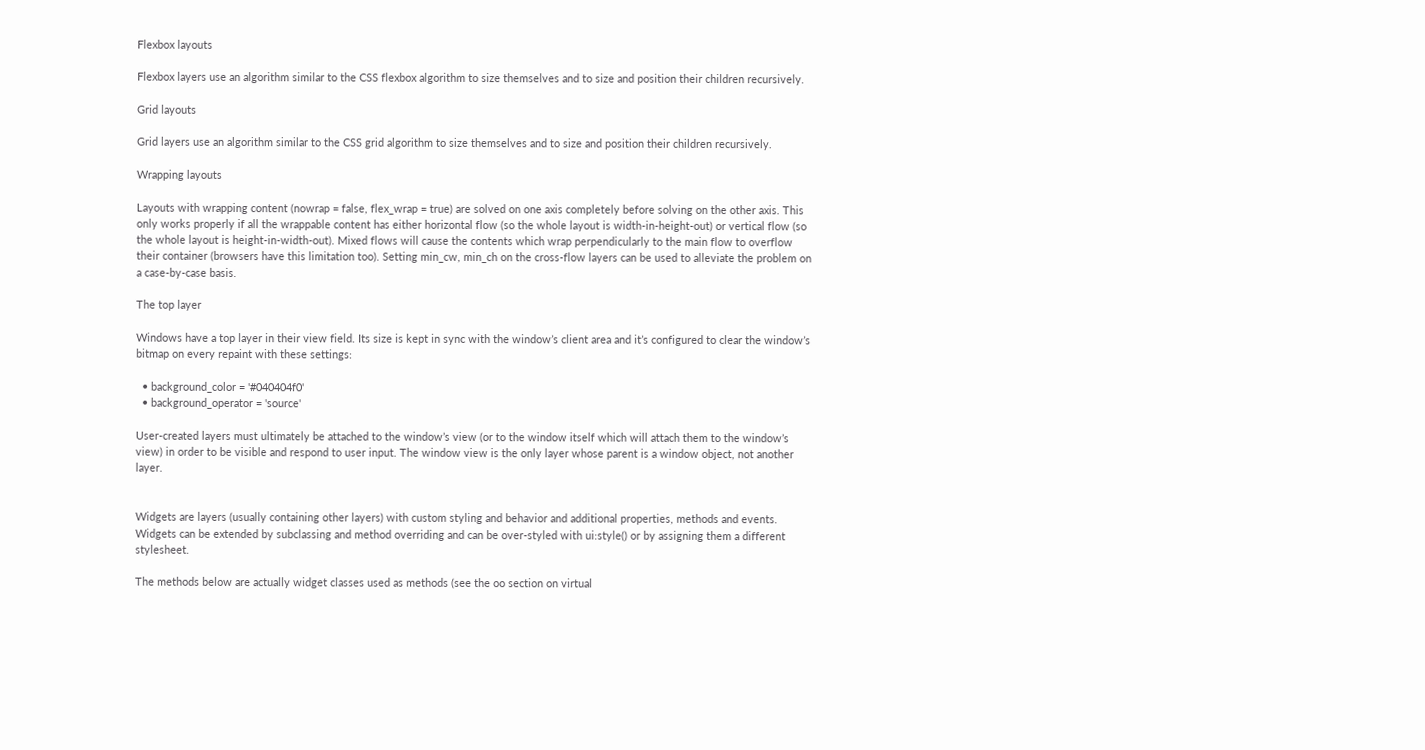Flexbox layouts

Flexbox layers use an algorithm similar to the CSS flexbox algorithm to size themselves and to size and position their children recursively.

Grid layouts

Grid layers use an algorithm similar to the CSS grid algorithm to size themselves and to size and position their children recursively.

Wrapping layouts

Layouts with wrapping content (nowrap = false, flex_wrap = true) are solved on one axis completely before solving on the other axis. This only works properly if all the wrappable content has either horizontal flow (so the whole layout is width-in-height-out) or vertical flow (so the whole layout is height-in-width-out). Mixed flows will cause the contents which wrap perpendicularly to the main flow to overflow their container (browsers have this limitation too). Setting min_cw, min_ch on the cross-flow layers can be used to alleviate the problem on a case-by-case basis.

The top layer

Windows have a top layer in their view field. Its size is kept in sync with the window’s client area and it’s configured to clear the window’s bitmap on every repaint with these settings:

  • background_color = '#040404f0'
  • background_operator = 'source'

User-created layers must ultimately be attached to the window’s view (or to the window itself which will attach them to the window’s view) in order to be visible and respond to user input. The window view is the only layer whose parent is a window object, not another layer.


Widgets are layers (usually containing other layers) with custom styling and behavior and additional properties, methods and events. Widgets can be extended by subclassing and method overriding and can be over-styled with ui:style() or by assigning them a different stylesheet.

The methods below are actually widget classes used as methods (see the oo section on virtual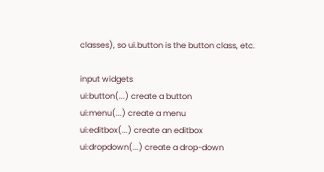classes), so ui.button is the button class, etc.

input widgets
ui:button(...) create a button
ui:menu(...) create a menu
ui:editbox(...) create an editbox
ui:dropdown(...) create a drop-down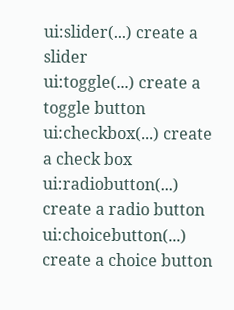ui:slider(...) create a slider
ui:toggle(...) create a toggle button
ui:checkbox(...) create a check box
ui:radiobutton(...) create a radio button
ui:choicebutton(...) create a choice button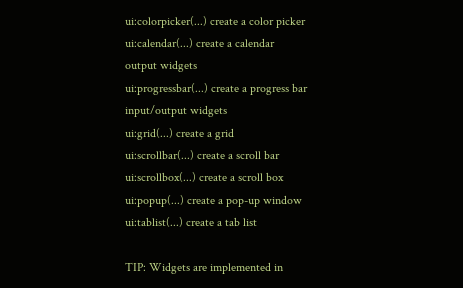ui:colorpicker(...) create a color picker
ui:calendar(...) create a calendar
output widgets
ui:progressbar(...) create a progress bar
input/output widgets
ui:grid(...) create a grid
ui:scrollbar(...) create a scroll bar
ui:scrollbox(...) create a scroll box
ui:popup(...) create a pop-up window
ui:tablist(...) create a tab list

TIP: Widgets are implemented in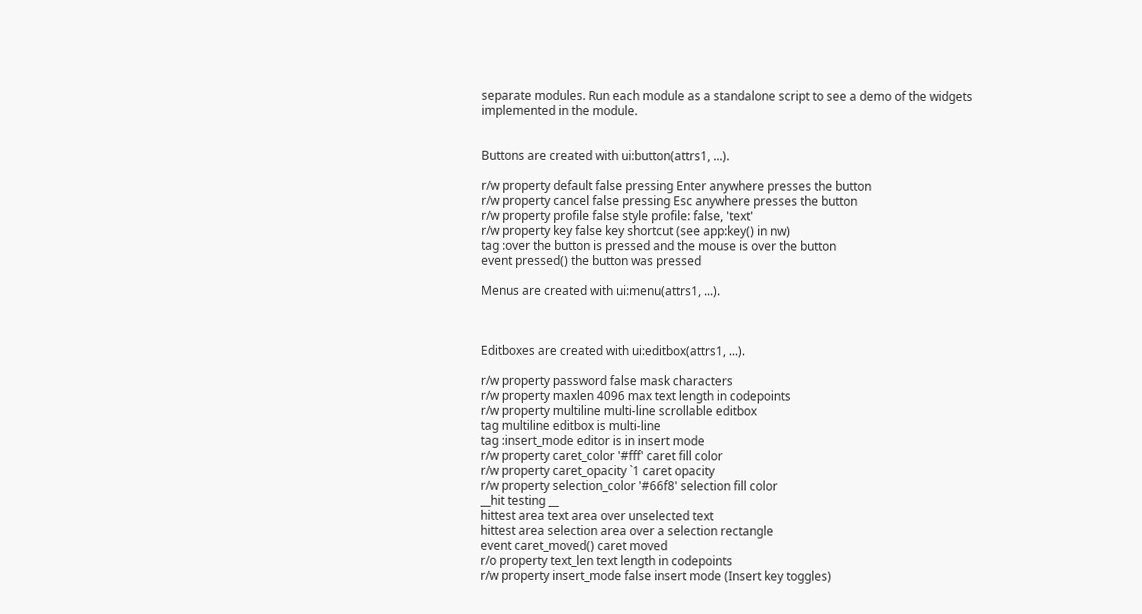separate modules. Run each module as a standalone script to see a demo of the widgets implemented in the module.


Buttons are created with ui:button(attrs1, ...).

r/w property default false pressing Enter anywhere presses the button
r/w property cancel false pressing Esc anywhere presses the button
r/w property profile false style profile: false, 'text'
r/w property key false key shortcut (see app:key() in nw)
tag :over the button is pressed and the mouse is over the button
event pressed() the button was pressed

Menus are created with ui:menu(attrs1, ...).



Editboxes are created with ui:editbox(attrs1, ...).

r/w property password false mask characters
r/w property maxlen 4096 max text length in codepoints
r/w property multiline multi-line scrollable editbox
tag multiline editbox is multi-line
tag :insert_mode editor is in insert mode
r/w property caret_color '#fff' caret fill color
r/w property caret_opacity `1 caret opacity
r/w property selection_color '#66f8' selection fill color
__hit testing __
hittest area text area over unselected text
hittest area selection area over a selection rectangle
event caret_moved() caret moved
r/o property text_len text length in codepoints
r/w property insert_mode false insert mode (Insert key toggles)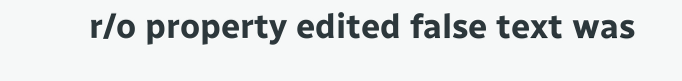r/o property edited false text was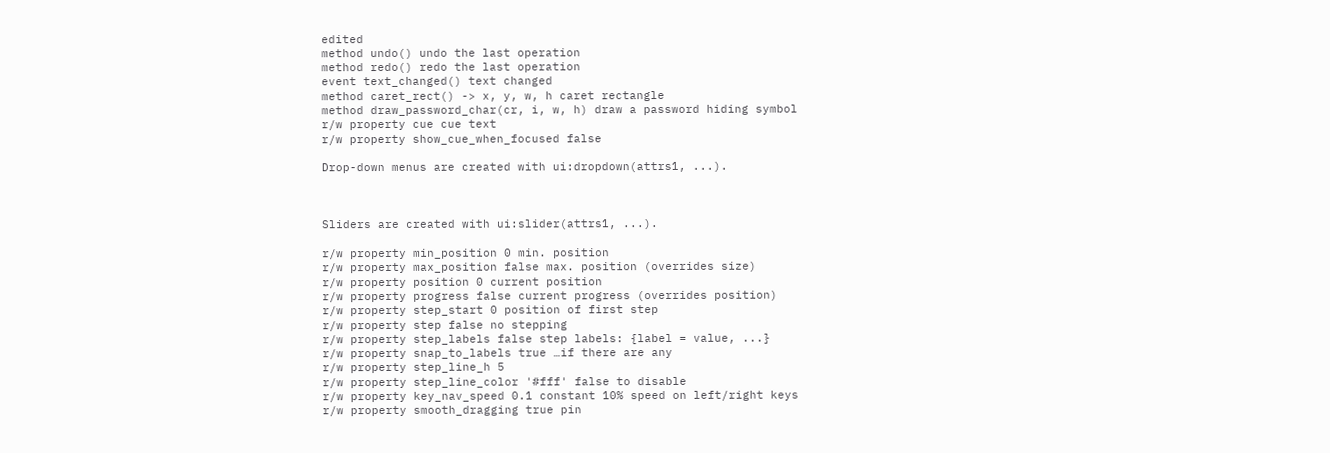edited
method undo() undo the last operation
method redo() redo the last operation
event text_changed() text changed
method caret_rect() -> x, y, w, h caret rectangle
method draw_password_char(cr, i, w, h) draw a password hiding symbol
r/w property cue cue text
r/w property show_cue_when_focused false

Drop-down menus are created with ui:dropdown(attrs1, ...).



Sliders are created with ui:slider(attrs1, ...).

r/w property min_position 0 min. position
r/w property max_position false max. position (overrides size)
r/w property position 0 current position
r/w property progress false current progress (overrides position)
r/w property step_start 0 position of first step
r/w property step false no stepping
r/w property step_labels false step labels: {label = value, ...}
r/w property snap_to_labels true …if there are any
r/w property step_line_h 5
r/w property step_line_color '#fff' false to disable
r/w property key_nav_speed 0.1 constant 10% speed on left/right keys
r/w property smooth_dragging true pin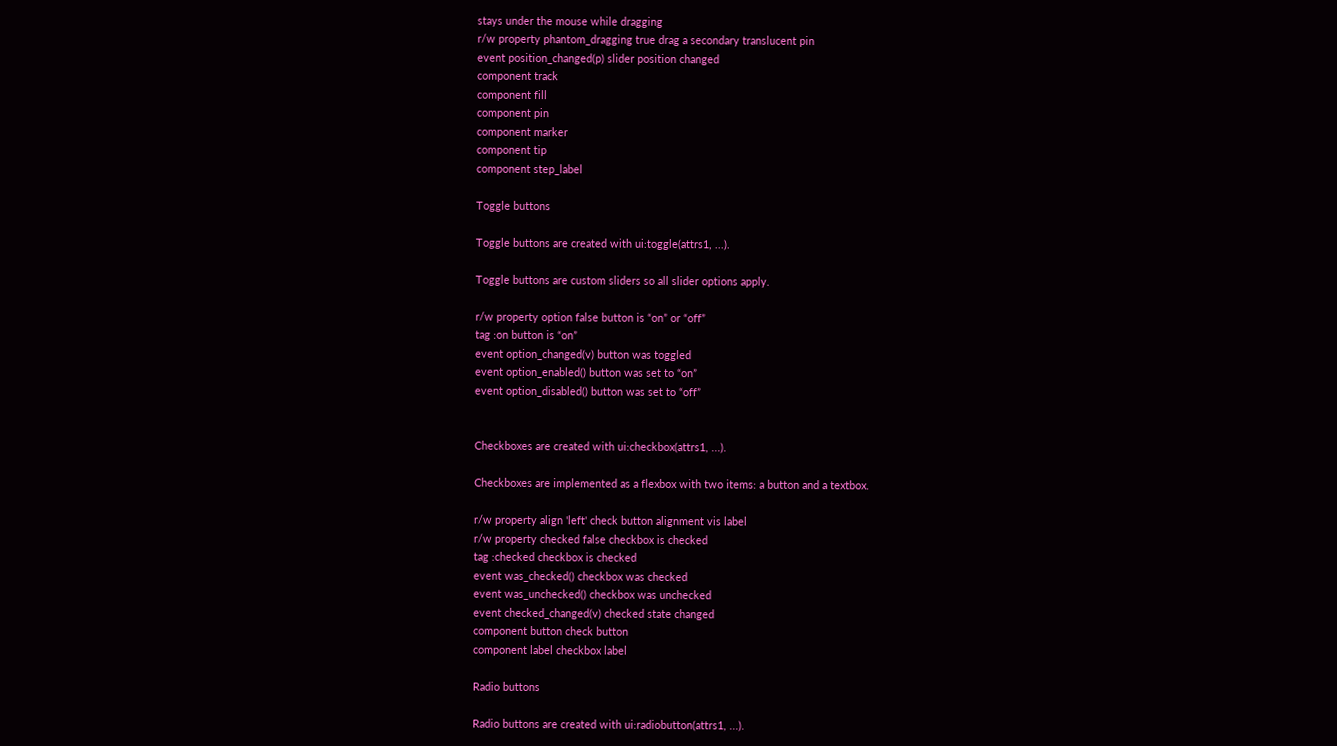stays under the mouse while dragging
r/w property phantom_dragging true drag a secondary translucent pin
event position_changed(p) slider position changed
component track
component fill
component pin
component marker
component tip
component step_label

Toggle buttons

Toggle buttons are created with ui:toggle(attrs1, ...).

Toggle buttons are custom sliders so all slider options apply.

r/w property option false button is “on” or “off”
tag :on button is “on”
event option_changed(v) button was toggled
event option_enabled() button was set to “on”
event option_disabled() button was set to “off”


Checkboxes are created with ui:checkbox(attrs1, ...).

Checkboxes are implemented as a flexbox with two items: a button and a textbox.

r/w property align 'left' check button alignment vis label
r/w property checked false checkbox is checked
tag :checked checkbox is checked
event was_checked() checkbox was checked
event was_unchecked() checkbox was unchecked
event checked_changed(v) checked state changed
component button check button
component label checkbox label

Radio buttons

Radio buttons are created with ui:radiobutton(attrs1, ...).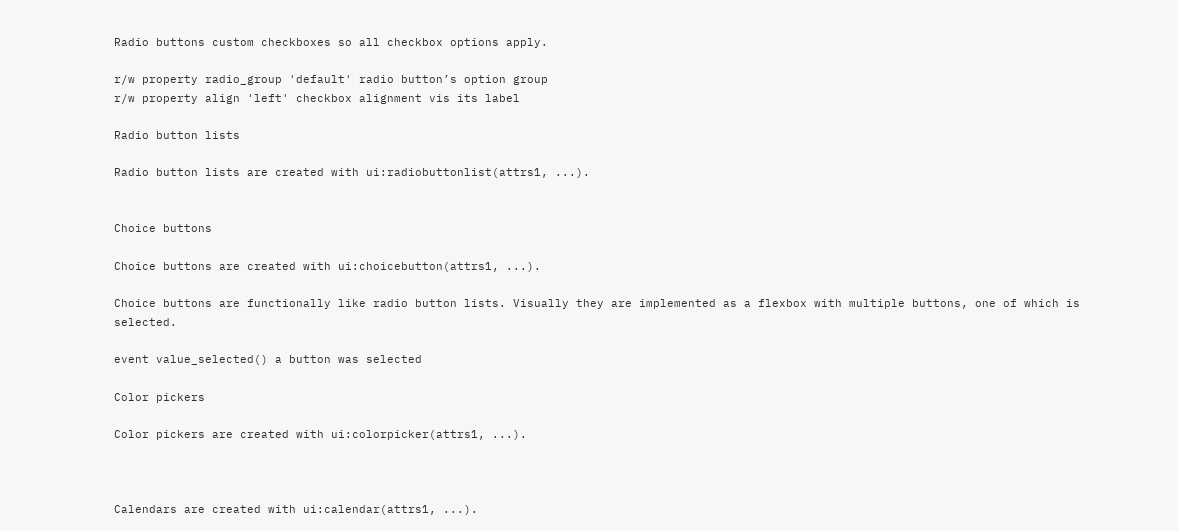Radio buttons custom checkboxes so all checkbox options apply.

r/w property radio_group 'default' radio button’s option group
r/w property align 'left' checkbox alignment vis its label

Radio button lists

Radio button lists are created with ui:radiobuttonlist(attrs1, ...).


Choice buttons

Choice buttons are created with ui:choicebutton(attrs1, ...).

Choice buttons are functionally like radio button lists. Visually they are implemented as a flexbox with multiple buttons, one of which is selected.

event value_selected() a button was selected

Color pickers

Color pickers are created with ui:colorpicker(attrs1, ...).



Calendars are created with ui:calendar(attrs1, ...).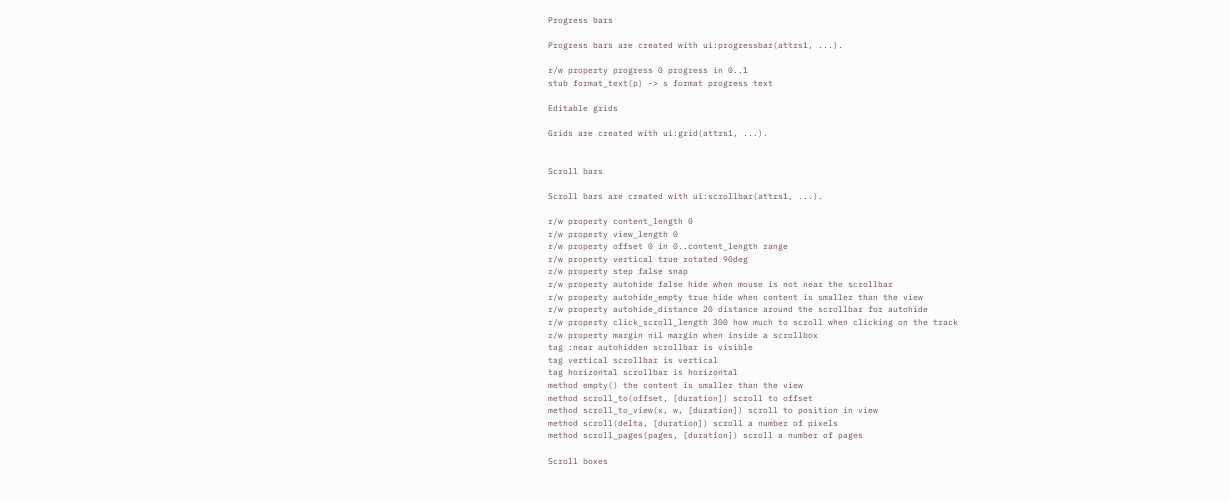Progress bars

Progress bars are created with ui:progressbar(attrs1, ...).

r/w property progress 0 progress in 0..1
stub format_text(p) -> s format progress text

Editable grids

Grids are created with ui:grid(attrs1, ...).


Scroll bars

Scroll bars are created with ui:scrollbar(attrs1, ...).

r/w property content_length 0
r/w property view_length 0
r/w property offset 0 in 0..content_length range
r/w property vertical true rotated 90deg
r/w property step false snap
r/w property autohide false hide when mouse is not near the scrollbar
r/w property autohide_empty true hide when content is smaller than the view
r/w property autohide_distance 20 distance around the scrollbar for autohide
r/w property click_scroll_length 300 how much to scroll when clicking on the track
r/w property margin nil margin when inside a scrollbox
tag :near autohidden scrollbar is visible
tag vertical scrollbar is vertical
tag horizontal scrollbar is horizontal
method empty() the content is smaller than the view
method scroll_to(offset, [duration]) scroll to offset
method scroll_to_view(x, w, [duration]) scroll to position in view
method scroll(delta, [duration]) scroll a number of pixels
method scroll_pages(pages, [duration]) scroll a number of pages

Scroll boxes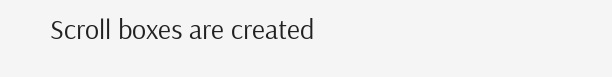Scroll boxes are created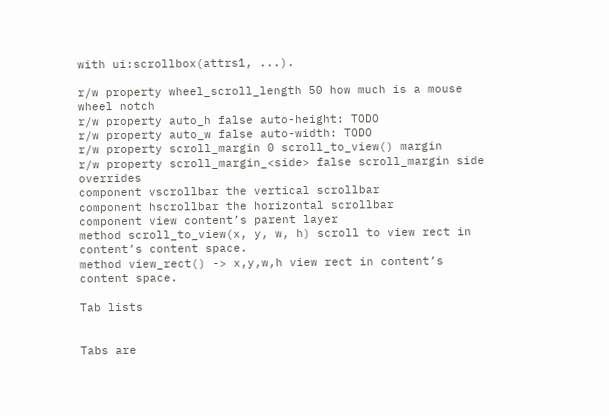with ui:scrollbox(attrs1, ...).

r/w property wheel_scroll_length 50 how much is a mouse wheel notch
r/w property auto_h false auto-height: TODO
r/w property auto_w false auto-width: TODO
r/w property scroll_margin 0 scroll_to_view() margin
r/w property scroll_margin_<side> false scroll_margin side overrides
component vscrollbar the vertical scrollbar
component hscrollbar the horizontal scrollbar
component view content’s parent layer
method scroll_to_view(x, y, w, h) scroll to view rect in content’s content space.
method view_rect() -> x,y,w,h view rect in content’s content space.

Tab lists


Tabs are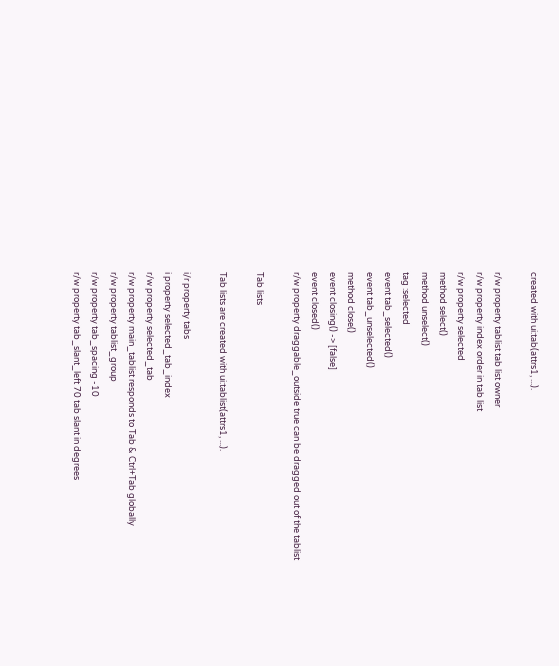created with ui:tab(attrs1, ...).

r/w property tablist tab list owner
r/w property index order in tab list
r/w property selected
method select()
method unselect()
tag :selected
event tab_selected()
event tab_unselected()
method close()
event closing() -> [false]
event closed()
r/w property draggable_outside true can be dragged out of the tablist

Tab lists

Tab lists are created with ui:tablist(attrs1, ...).

i/r property tabs
i property selected_tab_index
r/w property selected_tab
r/w property main_tablist responds to Tab & Ctrl+Tab globally
r/w property tablist_group
r/w property tab_spacing -10
r/w property tab_slant_left 70 tab slant in degrees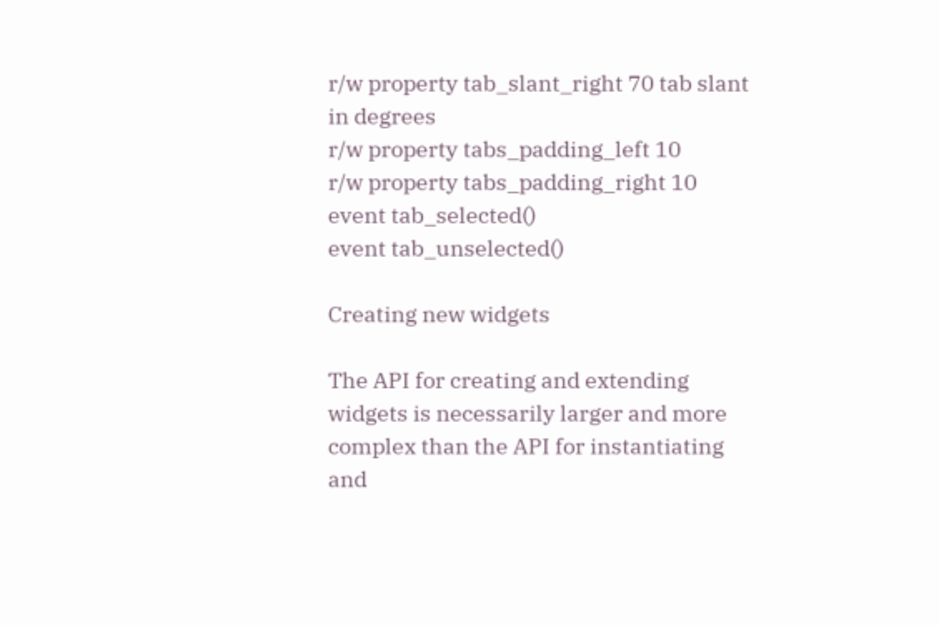r/w property tab_slant_right 70 tab slant in degrees
r/w property tabs_padding_left 10
r/w property tabs_padding_right 10
event tab_selected()
event tab_unselected()

Creating new widgets

The API for creating and extending widgets is necessarily larger and more complex than the API for instantiating and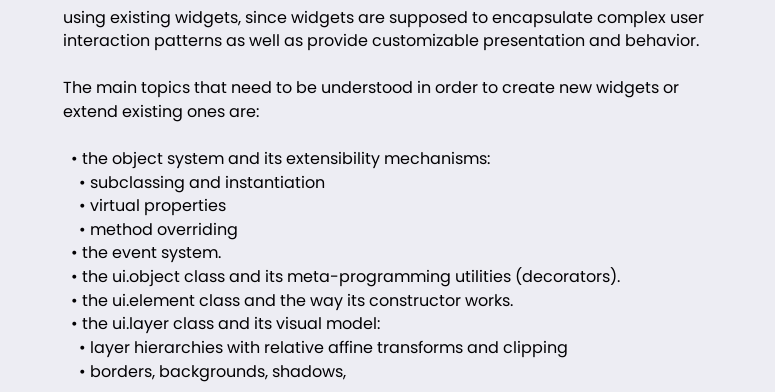using existing widgets, since widgets are supposed to encapsulate complex user interaction patterns as well as provide customizable presentation and behavior.

The main topics that need to be understood in order to create new widgets or extend existing ones are:

  • the object system and its extensibility mechanisms:
    • subclassing and instantiation
    • virtual properties
    • method overriding
  • the event system.
  • the ui.object class and its meta-programming utilities (decorators).
  • the ui.element class and the way its constructor works.
  • the ui.layer class and its visual model:
    • layer hierarchies with relative affine transforms and clipping
    • borders, backgrounds, shadows,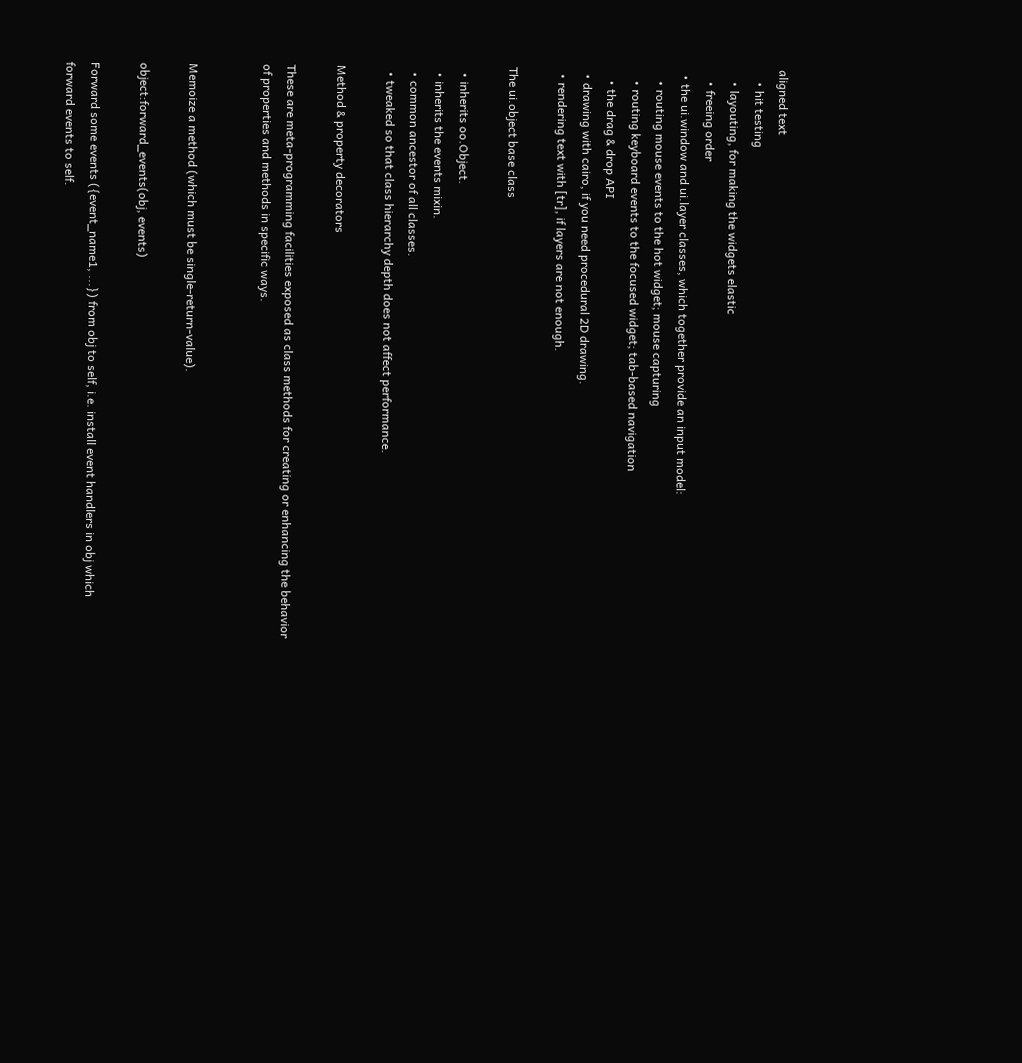aligned text
    • hit testing
    • layouting, for making the widgets elastic
    • freeing order
  • the ui.window and ui.layer classes, which together provide an input model:
    • routing mouse events to the hot widget; mouse capturing
    • routing keyboard events to the focused widget; tab-based navigation
    • the drag & drop API
  • drawing with cairo, if you need procedural 2D drawing.
  • rendering text with [tr], if layers are not enough.

The ui.object base class

  • inherits oo.Object.
  • inherits the events mixin.
  • common ancestor of all classes.
  • tweaked so that class hierarchy depth does not affect performance.

Method & property decorators

These are meta-programming facilities exposed as class methods for creating or enhancing the behavior of properties and methods in specific ways.


Memoize a method (which must be single-return-value).

object:forward_events(obj, events)

Forward some events ({event_name1, ...}) from obj to self, i.e. install event handlers in obj which forward events to self.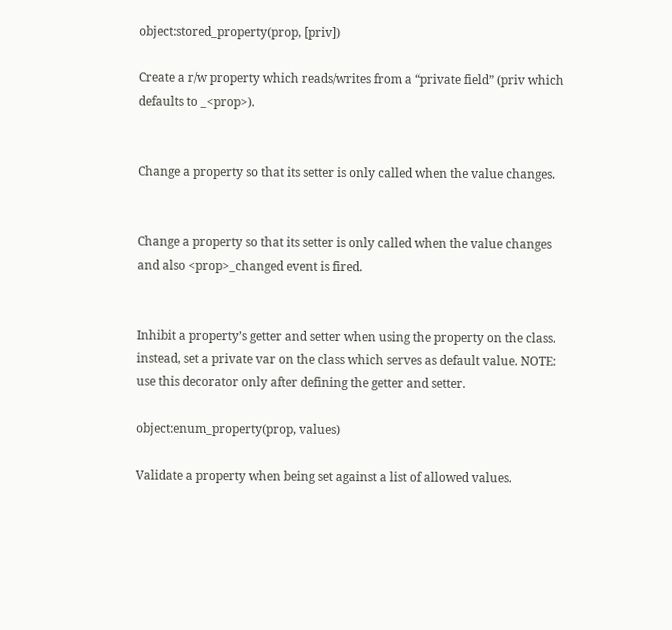object:stored_property(prop, [priv])

Create a r/w property which reads/writes from a “private field” (priv which defaults to _<prop>).


Change a property so that its setter is only called when the value changes.


Change a property so that its setter is only called when the value changes and also <prop>_changed event is fired.


Inhibit a property’s getter and setter when using the property on the class. instead, set a private var on the class which serves as default value. NOTE: use this decorator only after defining the getter and setter.

object:enum_property(prop, values)

Validate a property when being set against a list of allowed values.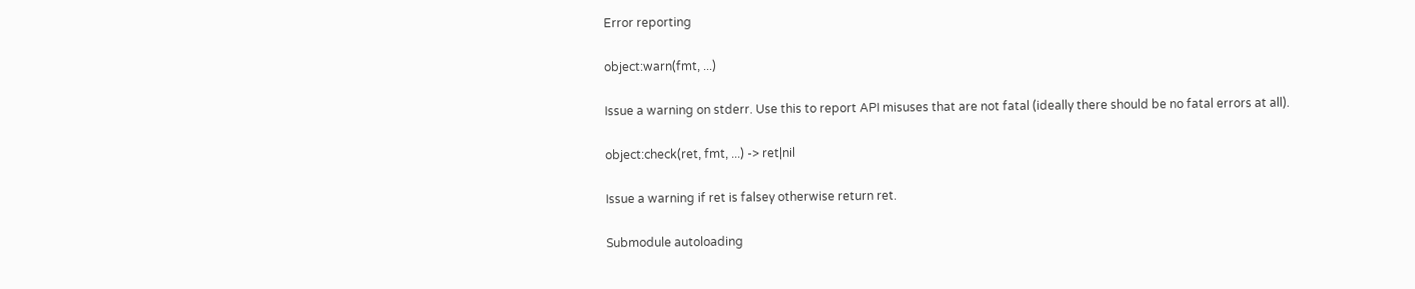Error reporting

object:warn(fmt, ...)

Issue a warning on stderr. Use this to report API misuses that are not fatal (ideally there should be no fatal errors at all).

object:check(ret, fmt, ...) -> ret|nil

Issue a warning if ret is falsey otherwise return ret.

Submodule autoloading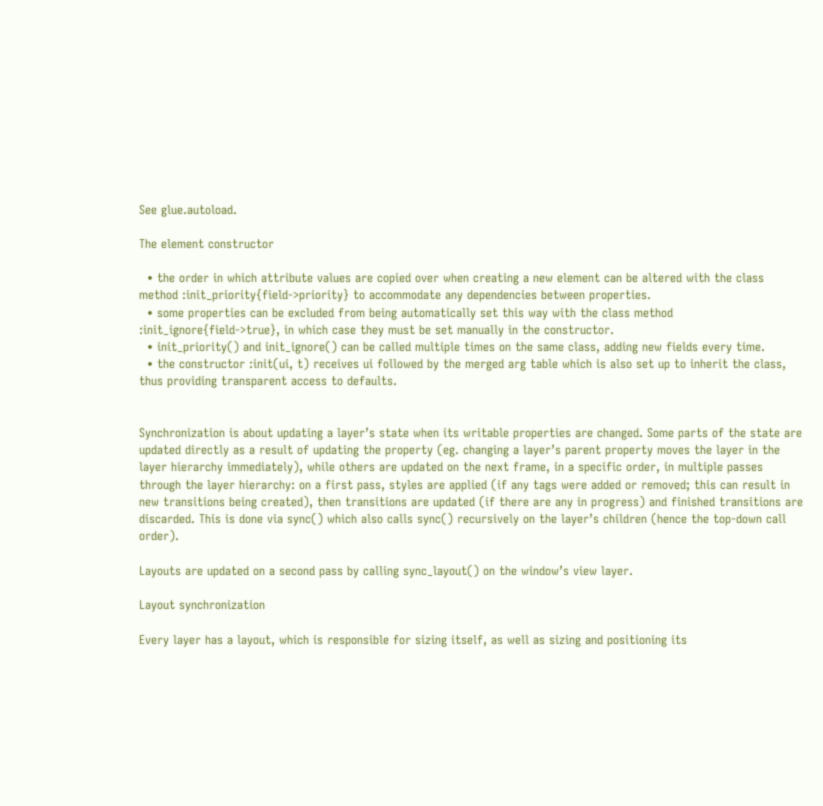See glue.autoload.

The element constructor

  • the order in which attribute values are copied over when creating a new element can be altered with the class method :init_priority{field->priority} to accommodate any dependencies between properties.
  • some properties can be excluded from being automatically set this way with the class method :init_ignore{field->true}, in which case they must be set manually in the constructor.
  • init_priority() and init_ignore() can be called multiple times on the same class, adding new fields every time.
  • the constructor :init(ui, t) receives ui followed by the merged arg table which is also set up to inherit the class, thus providing transparent access to defaults.


Synchronization is about updating a layer’s state when its writable properties are changed. Some parts of the state are updated directly as a result of updating the property (eg. changing a layer’s parent property moves the layer in the layer hierarchy immediately), while others are updated on the next frame, in a specific order, in multiple passes through the layer hierarchy: on a first pass, styles are applied (if any tags were added or removed; this can result in new transitions being created), then transitions are updated (if there are any in progress) and finished transitions are discarded. This is done via sync() which also calls sync() recursively on the layer’s children (hence the top-down call order).

Layouts are updated on a second pass by calling sync_layout() on the window’s view layer.

Layout synchronization

Every layer has a layout, which is responsible for sizing itself, as well as sizing and positioning its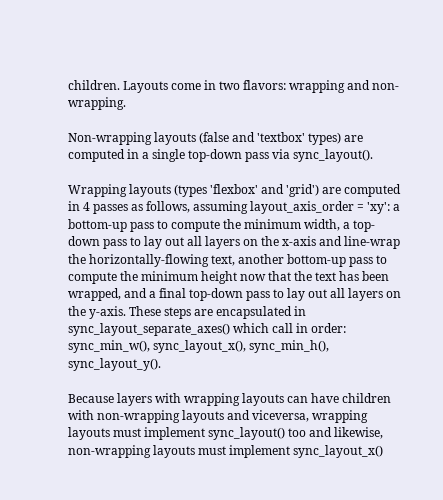children. Layouts come in two flavors: wrapping and non-wrapping.

Non-wrapping layouts (false and 'textbox' types) are computed in a single top-down pass via sync_layout().

Wrapping layouts (types 'flexbox' and 'grid') are computed in 4 passes as follows, assuming layout_axis_order = 'xy': a bottom-up pass to compute the minimum width, a top-down pass to lay out all layers on the x-axis and line-wrap the horizontally-flowing text, another bottom-up pass to compute the minimum height now that the text has been wrapped, and a final top-down pass to lay out all layers on the y-axis. These steps are encapsulated in sync_layout_separate_axes() which call in order: sync_min_w(), sync_layout_x(), sync_min_h(), sync_layout_y().

Because layers with wrapping layouts can have children with non-wrapping layouts and viceversa, wrapping layouts must implement sync_layout() too and likewise, non-wrapping layouts must implement sync_layout_x()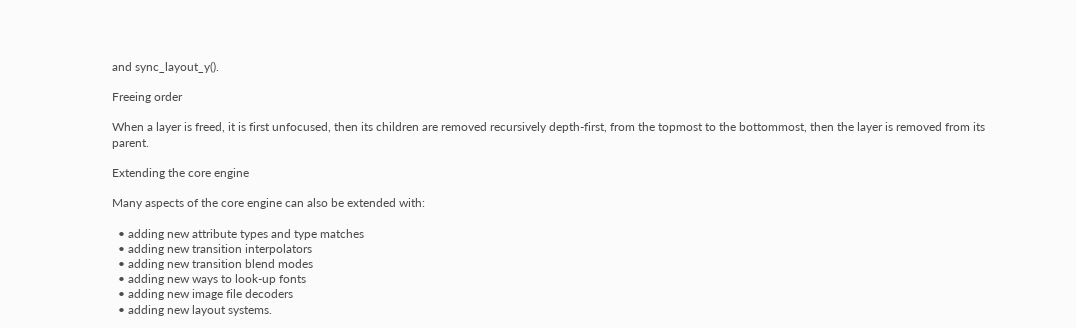and sync_layout_y().

Freeing order

When a layer is freed, it is first unfocused, then its children are removed recursively depth-first, from the topmost to the bottommost, then the layer is removed from its parent.

Extending the core engine

Many aspects of the core engine can also be extended with:

  • adding new attribute types and type matches
  • adding new transition interpolators
  • adding new transition blend modes
  • adding new ways to look-up fonts
  • adding new image file decoders
  • adding new layout systems.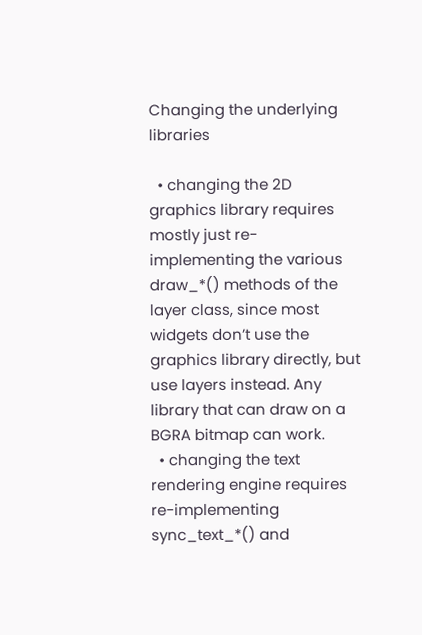Changing the underlying libraries

  • changing the 2D graphics library requires mostly just re-implementing the various draw_*() methods of the layer class, since most widgets don’t use the graphics library directly, but use layers instead. Any library that can draw on a BGRA bitmap can work.
  • changing the text rendering engine requires re-implementing sync_text_*() and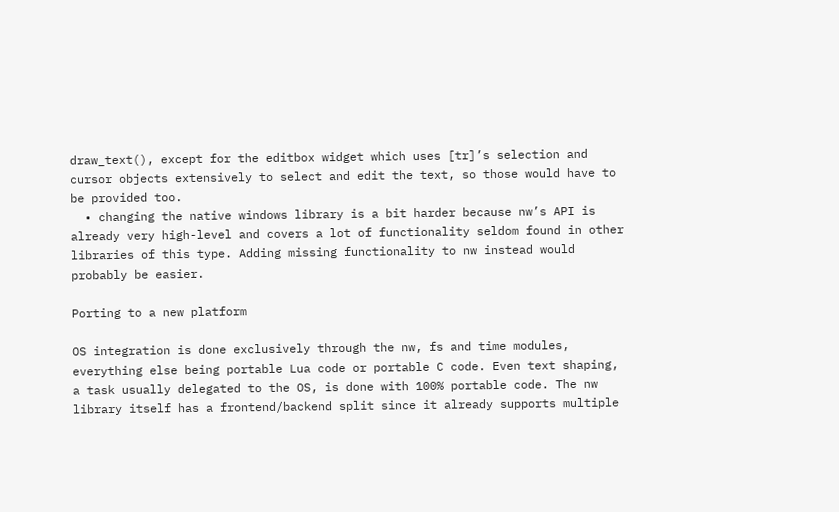draw_text(), except for the editbox widget which uses [tr]’s selection and cursor objects extensively to select and edit the text, so those would have to be provided too.
  • changing the native windows library is a bit harder because nw’s API is already very high-level and covers a lot of functionality seldom found in other libraries of this type. Adding missing functionality to nw instead would probably be easier.

Porting to a new platform

OS integration is done exclusively through the nw, fs and time modules, everything else being portable Lua code or portable C code. Even text shaping, a task usually delegated to the OS, is done with 100% portable code. The nw library itself has a frontend/backend split since it already supports multiple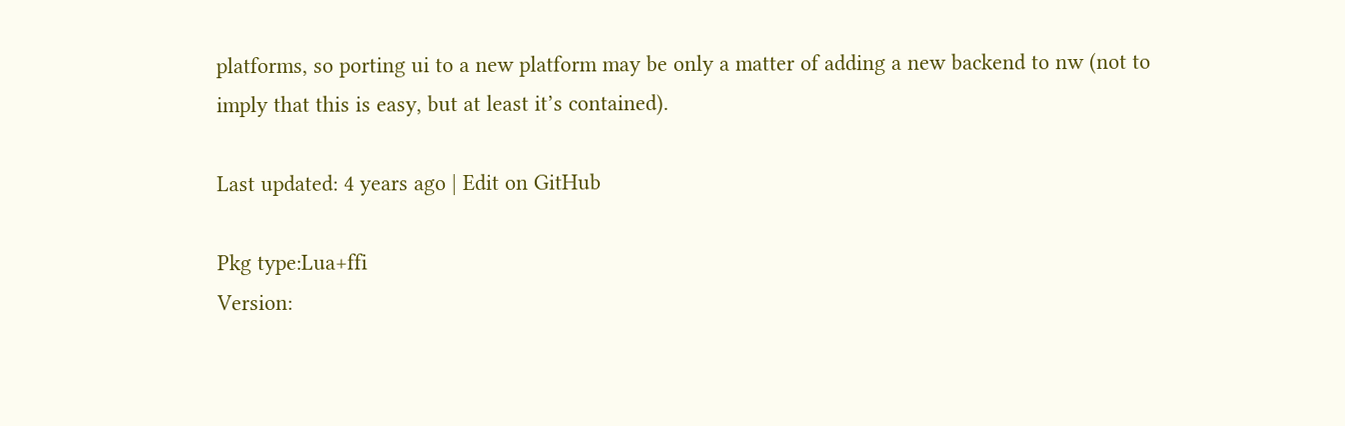platforms, so porting ui to a new platform may be only a matter of adding a new backend to nw (not to imply that this is easy, but at least it’s contained).

Last updated: 4 years ago | Edit on GitHub

Pkg type:Lua+ffi
Version: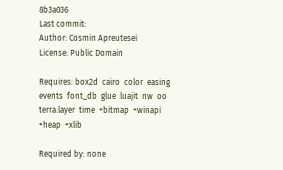8b3a036
Last commit:
Author: Cosmin Apreutesei
License: Public Domain

Requires: box2d  cairo  color  easing  events  font_db  glue  luajit  nw  oo  terra.layer  time  +bitmap  +winapi  +heap  +xlib

Required by: none